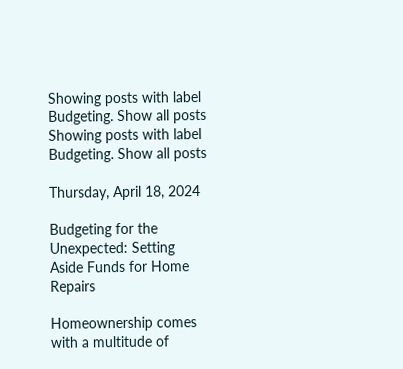Showing posts with label Budgeting. Show all posts
Showing posts with label Budgeting. Show all posts

Thursday, April 18, 2024

Budgeting for the Unexpected: Setting Aside Funds for Home Repairs

Homeownership comes with a multitude of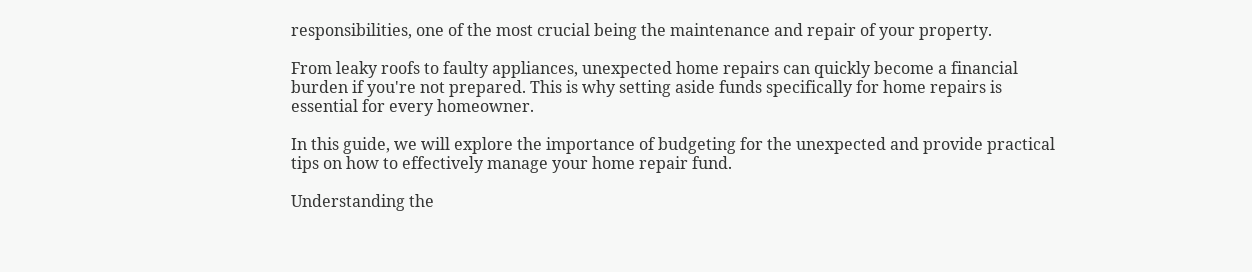responsibilities, one of the most crucial being the maintenance and repair of your property.

From leaky roofs to faulty appliances, unexpected home repairs can quickly become a financial burden if you're not prepared. This is why setting aside funds specifically for home repairs is essential for every homeowner.

In this guide, we will explore the importance of budgeting for the unexpected and provide practical tips on how to effectively manage your home repair fund.

Understanding the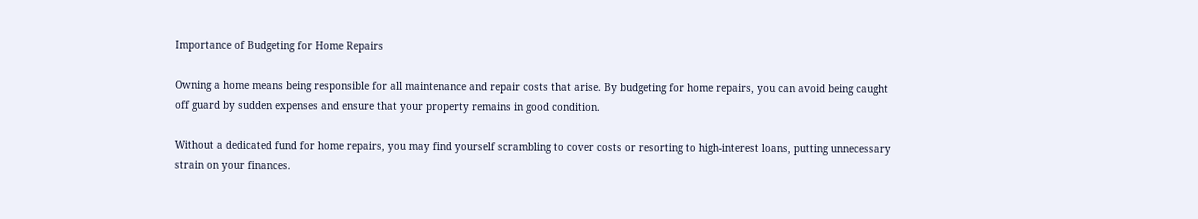Importance of Budgeting for Home Repairs

Owning a home means being responsible for all maintenance and repair costs that arise. By budgeting for home repairs, you can avoid being caught off guard by sudden expenses and ensure that your property remains in good condition.

Without a dedicated fund for home repairs, you may find yourself scrambling to cover costs or resorting to high-interest loans, putting unnecessary strain on your finances.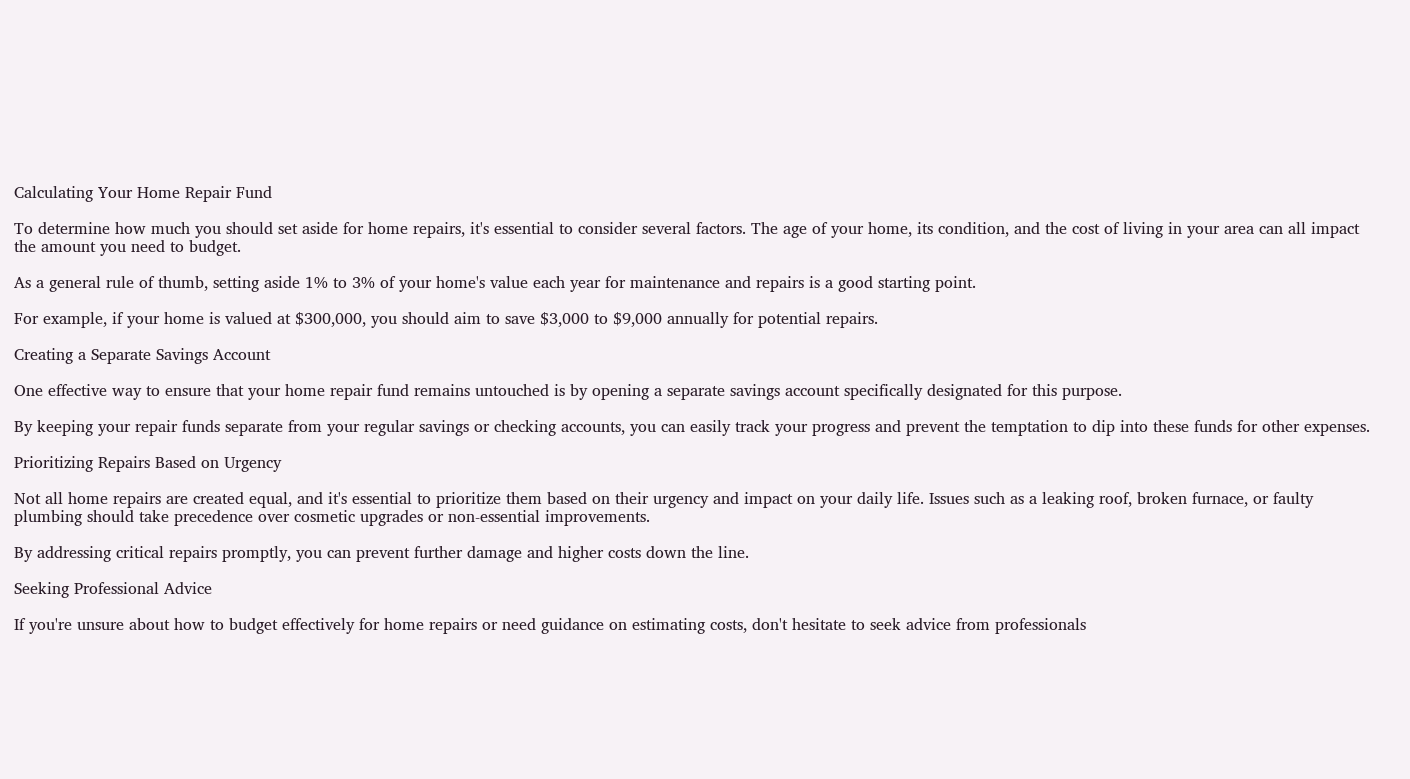Calculating Your Home Repair Fund

To determine how much you should set aside for home repairs, it's essential to consider several factors. The age of your home, its condition, and the cost of living in your area can all impact the amount you need to budget.

As a general rule of thumb, setting aside 1% to 3% of your home's value each year for maintenance and repairs is a good starting point.

For example, if your home is valued at $300,000, you should aim to save $3,000 to $9,000 annually for potential repairs.

Creating a Separate Savings Account

One effective way to ensure that your home repair fund remains untouched is by opening a separate savings account specifically designated for this purpose.

By keeping your repair funds separate from your regular savings or checking accounts, you can easily track your progress and prevent the temptation to dip into these funds for other expenses.

Prioritizing Repairs Based on Urgency

Not all home repairs are created equal, and it's essential to prioritize them based on their urgency and impact on your daily life. Issues such as a leaking roof, broken furnace, or faulty plumbing should take precedence over cosmetic upgrades or non-essential improvements.

By addressing critical repairs promptly, you can prevent further damage and higher costs down the line.

Seeking Professional Advice

If you're unsure about how to budget effectively for home repairs or need guidance on estimating costs, don't hesitate to seek advice from professionals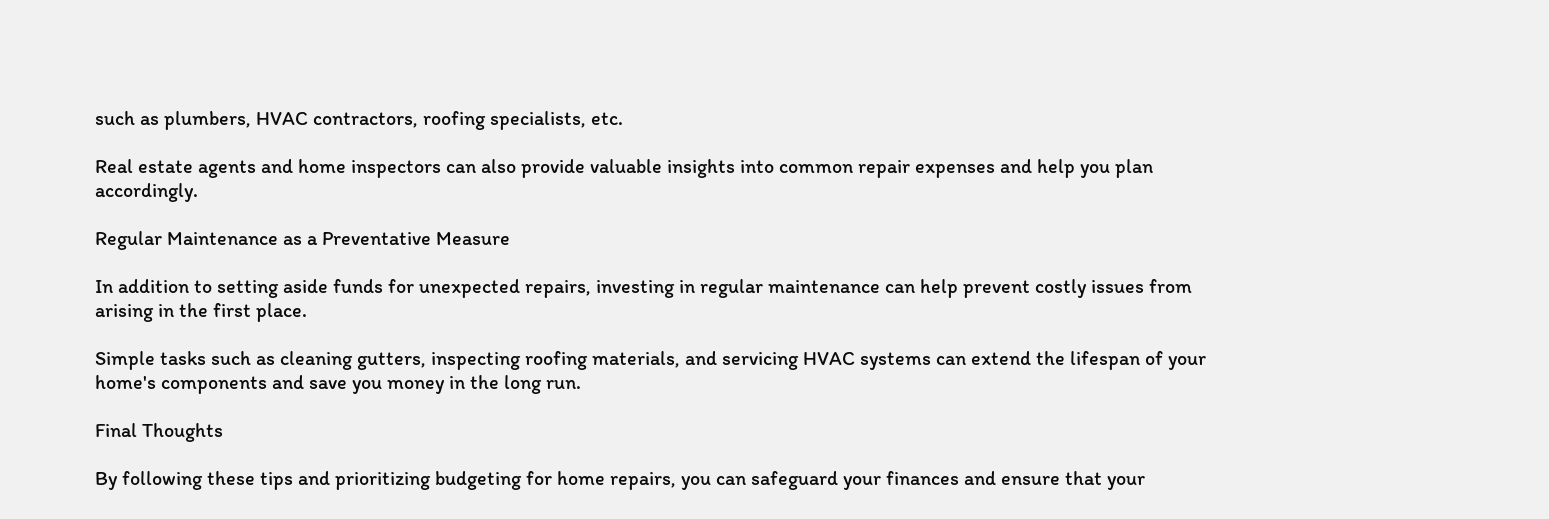such as plumbers, HVAC contractors, roofing specialists, etc.

Real estate agents and home inspectors can also provide valuable insights into common repair expenses and help you plan accordingly.

Regular Maintenance as a Preventative Measure

In addition to setting aside funds for unexpected repairs, investing in regular maintenance can help prevent costly issues from arising in the first place.

Simple tasks such as cleaning gutters, inspecting roofing materials, and servicing HVAC systems can extend the lifespan of your home's components and save you money in the long run.

Final Thoughts

By following these tips and prioritizing budgeting for home repairs, you can safeguard your finances and ensure that your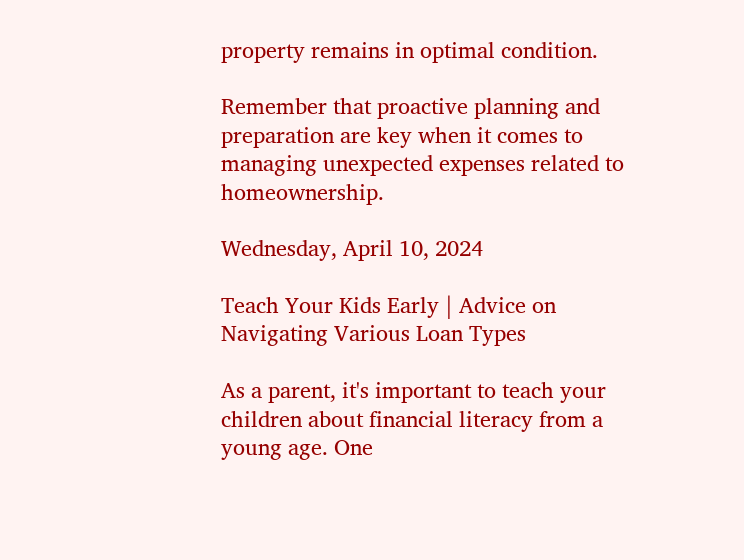property remains in optimal condition.

Remember that proactive planning and preparation are key when it comes to managing unexpected expenses related to homeownership.

Wednesday, April 10, 2024

Teach Your Kids Early | Advice on Navigating Various Loan Types

As a parent, it's important to teach your children about financial literacy from a young age. One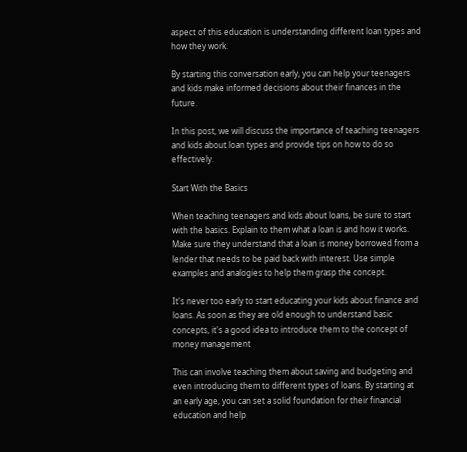aspect of this education is understanding different loan types and how they work.

By starting this conversation early, you can help your teenagers and kids make informed decisions about their finances in the future.

In this post, we will discuss the importance of teaching teenagers and kids about loan types and provide tips on how to do so effectively.

Start With the Basics

When teaching teenagers and kids about loans, be sure to start with the basics. Explain to them what a loan is and how it works. Make sure they understand that a loan is money borrowed from a lender that needs to be paid back with interest. Use simple examples and analogies to help them grasp the concept.

It's never too early to start educating your kids about finance and loans. As soon as they are old enough to understand basic concepts, it's a good idea to introduce them to the concept of money management

This can involve teaching them about saving and budgeting and even introducing them to different types of loans. By starting at an early age, you can set a solid foundation for their financial education and help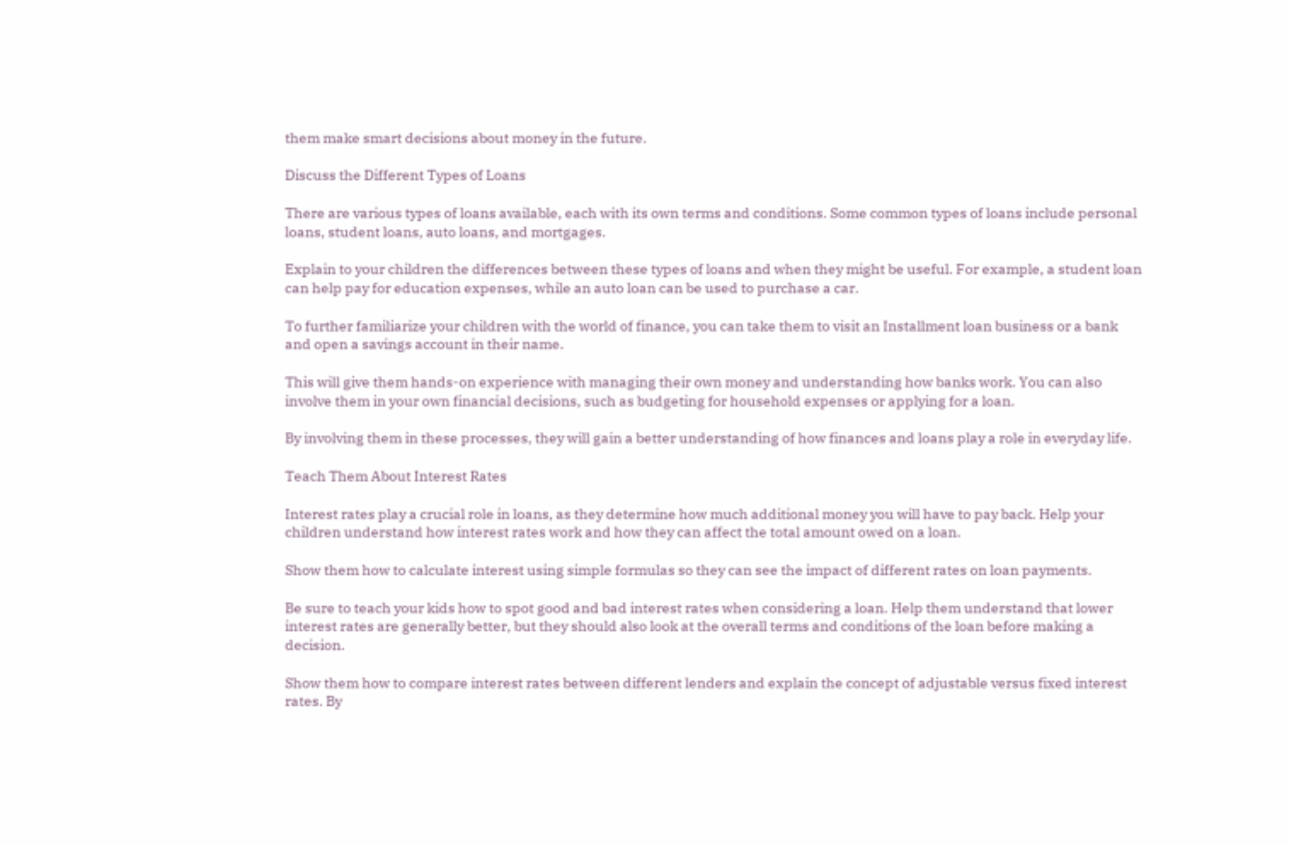them make smart decisions about money in the future.

Discuss the Different Types of Loans

There are various types of loans available, each with its own terms and conditions. Some common types of loans include personal loans, student loans, auto loans, and mortgages.

Explain to your children the differences between these types of loans and when they might be useful. For example, a student loan can help pay for education expenses, while an auto loan can be used to purchase a car.

To further familiarize your children with the world of finance, you can take them to visit an Installment loan business or a bank and open a savings account in their name.

This will give them hands-on experience with managing their own money and understanding how banks work. You can also involve them in your own financial decisions, such as budgeting for household expenses or applying for a loan.

By involving them in these processes, they will gain a better understanding of how finances and loans play a role in everyday life.

Teach Them About Interest Rates

Interest rates play a crucial role in loans, as they determine how much additional money you will have to pay back. Help your children understand how interest rates work and how they can affect the total amount owed on a loan.

Show them how to calculate interest using simple formulas so they can see the impact of different rates on loan payments.

Be sure to teach your kids how to spot good and bad interest rates when considering a loan. Help them understand that lower interest rates are generally better, but they should also look at the overall terms and conditions of the loan before making a decision.

Show them how to compare interest rates between different lenders and explain the concept of adjustable versus fixed interest rates. By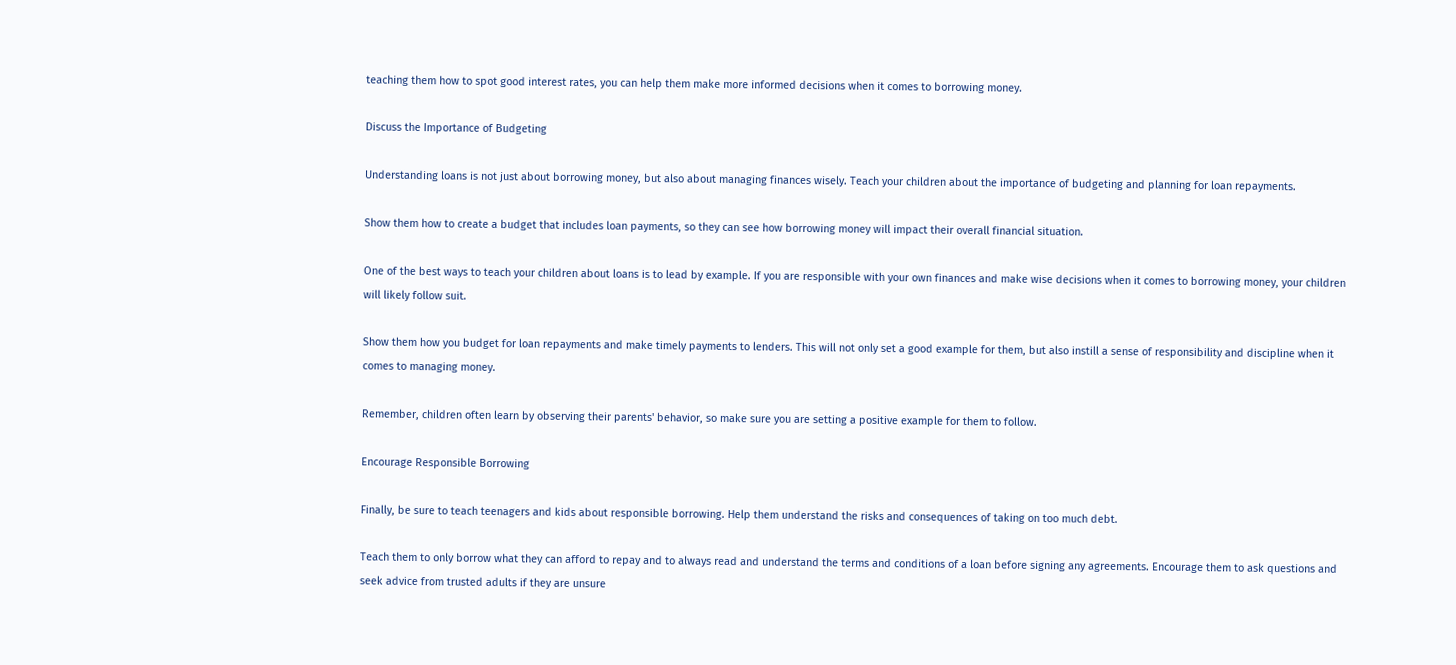teaching them how to spot good interest rates, you can help them make more informed decisions when it comes to borrowing money.

Discuss the Importance of Budgeting

Understanding loans is not just about borrowing money, but also about managing finances wisely. Teach your children about the importance of budgeting and planning for loan repayments.

Show them how to create a budget that includes loan payments, so they can see how borrowing money will impact their overall financial situation.

One of the best ways to teach your children about loans is to lead by example. If you are responsible with your own finances and make wise decisions when it comes to borrowing money, your children will likely follow suit.

Show them how you budget for loan repayments and make timely payments to lenders. This will not only set a good example for them, but also instill a sense of responsibility and discipline when it comes to managing money.

Remember, children often learn by observing their parents' behavior, so make sure you are setting a positive example for them to follow.

Encourage Responsible Borrowing

Finally, be sure to teach teenagers and kids about responsible borrowing. Help them understand the risks and consequences of taking on too much debt.

Teach them to only borrow what they can afford to repay and to always read and understand the terms and conditions of a loan before signing any agreements. Encourage them to ask questions and seek advice from trusted adults if they are unsure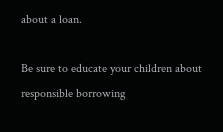about a loan.

Be sure to educate your children about responsible borrowing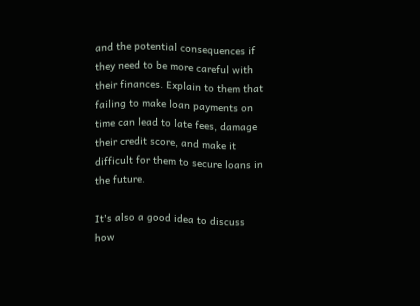and the potential consequences if they need to be more careful with their finances. Explain to them that failing to make loan payments on time can lead to late fees, damage their credit score, and make it difficult for them to secure loans in the future.

It's also a good idea to discuss how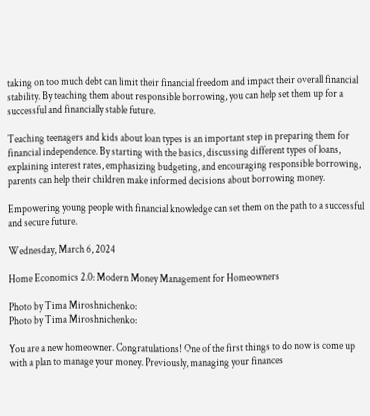taking on too much debt can limit their financial freedom and impact their overall financial stability. By teaching them about responsible borrowing, you can help set them up for a successful and financially stable future.

Teaching teenagers and kids about loan types is an important step in preparing them for financial independence. By starting with the basics, discussing different types of loans, explaining interest rates, emphasizing budgeting, and encouraging responsible borrowing, parents can help their children make informed decisions about borrowing money.

Empowering young people with financial knowledge can set them on the path to a successful and secure future.

Wednesday, March 6, 2024

Home Economics 2.0: Modern Money Management for Homeowners

Photo by Tima Miroshnichenko:
Photo by Tima Miroshnichenko:

You are a new homeowner. Congratulations! One of the first things to do now is come up with a plan to manage your money. Previously, managing your finances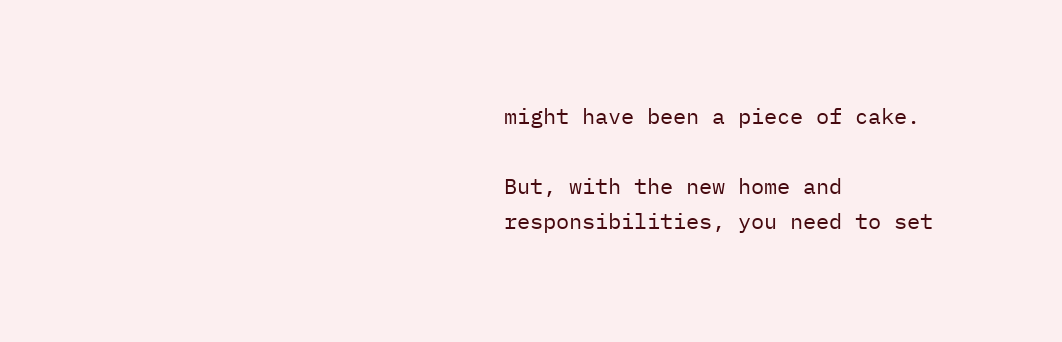might have been a piece of cake.

But, with the new home and responsibilities, you need to set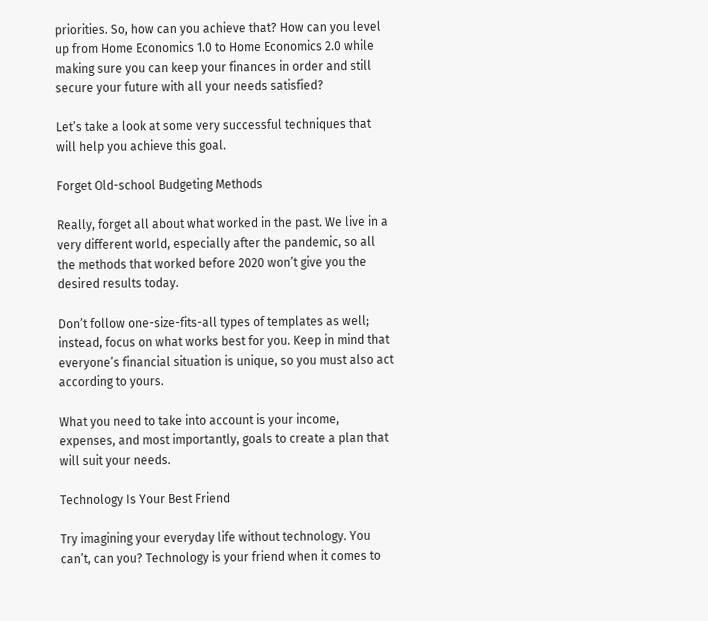priorities. So, how can you achieve that? How can you level up from Home Economics 1.0 to Home Economics 2.0 while making sure you can keep your finances in order and still secure your future with all your needs satisfied?

Let’s take a look at some very successful techniques that will help you achieve this goal.

Forget Old-school Budgeting Methods

Really, forget all about what worked in the past. We live in a very different world, especially after the pandemic, so all the methods that worked before 2020 won’t give you the desired results today.

Don’t follow one-size-fits-all types of templates as well; instead, focus on what works best for you. Keep in mind that everyone’s financial situation is unique, so you must also act according to yours.

What you need to take into account is your income, expenses, and most importantly, goals to create a plan that will suit your needs.

Technology Is Your Best Friend

Try imagining your everyday life without technology. You can’t, can you? Technology is your friend when it comes to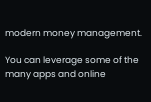modern money management.

You can leverage some of the many apps and online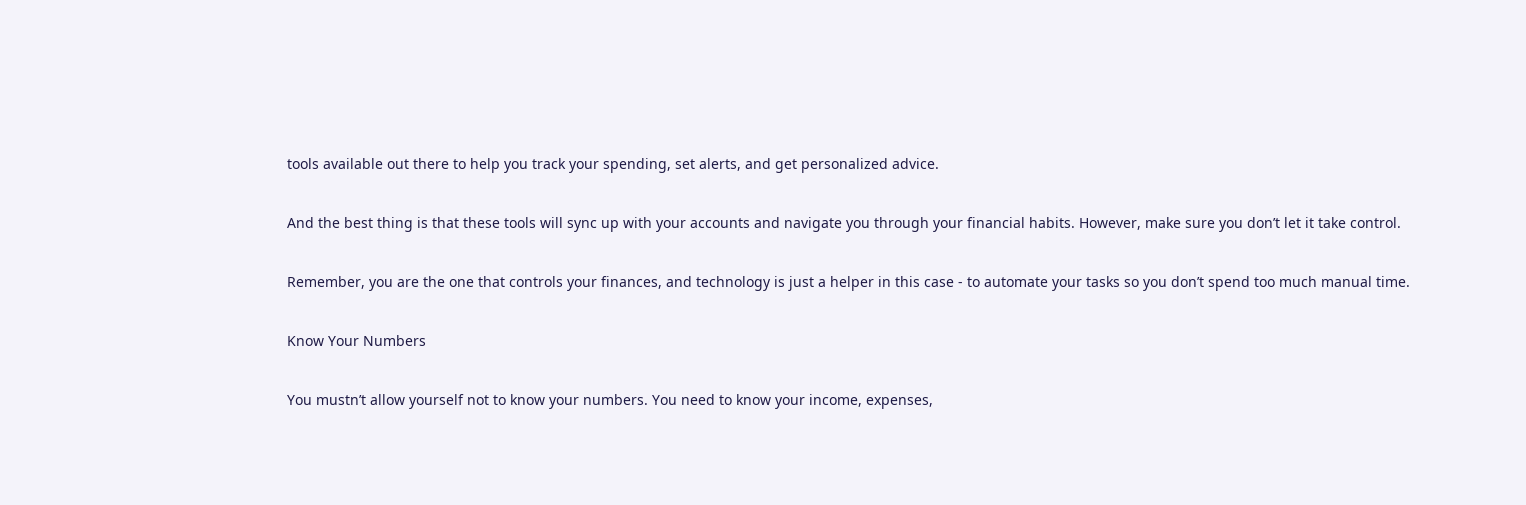tools available out there to help you track your spending, set alerts, and get personalized advice.

And the best thing is that these tools will sync up with your accounts and navigate you through your financial habits. However, make sure you don’t let it take control.

Remember, you are the one that controls your finances, and technology is just a helper in this case - to automate your tasks so you don’t spend too much manual time.

Know Your Numbers

You mustn’t allow yourself not to know your numbers. You need to know your income, expenses,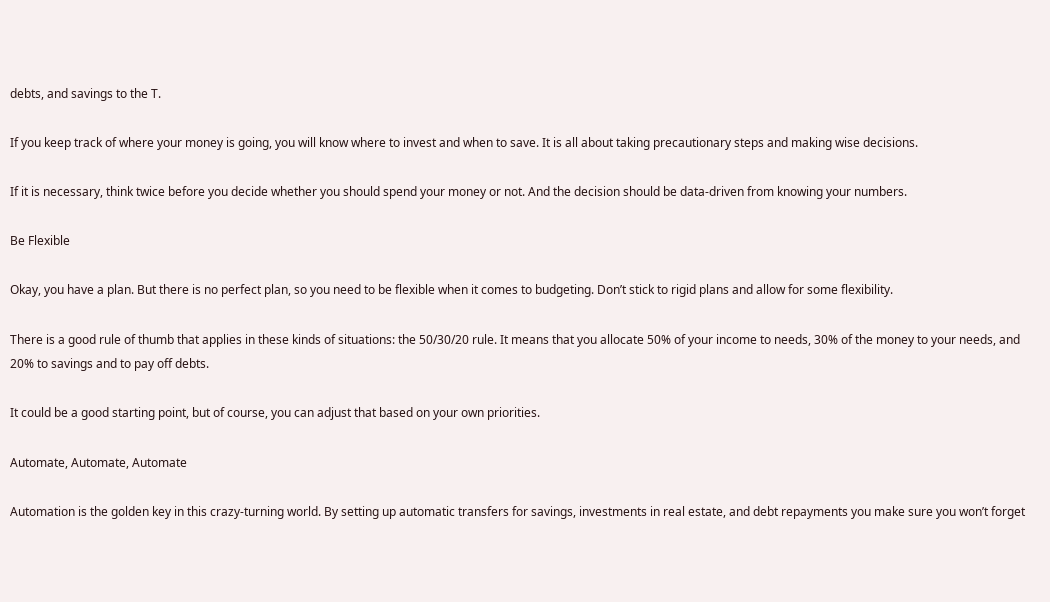debts, and savings to the T.

If you keep track of where your money is going, you will know where to invest and when to save. It is all about taking precautionary steps and making wise decisions.

If it is necessary, think twice before you decide whether you should spend your money or not. And the decision should be data-driven from knowing your numbers.

Be Flexible

Okay, you have a plan. But there is no perfect plan, so you need to be flexible when it comes to budgeting. Don’t stick to rigid plans and allow for some flexibility.

There is a good rule of thumb that applies in these kinds of situations: the 50/30/20 rule. It means that you allocate 50% of your income to needs, 30% of the money to your needs, and 20% to savings and to pay off debts.

It could be a good starting point, but of course, you can adjust that based on your own priorities.

Automate, Automate, Automate

Automation is the golden key in this crazy-turning world. By setting up automatic transfers for savings, investments in real estate, and debt repayments you make sure you won’t forget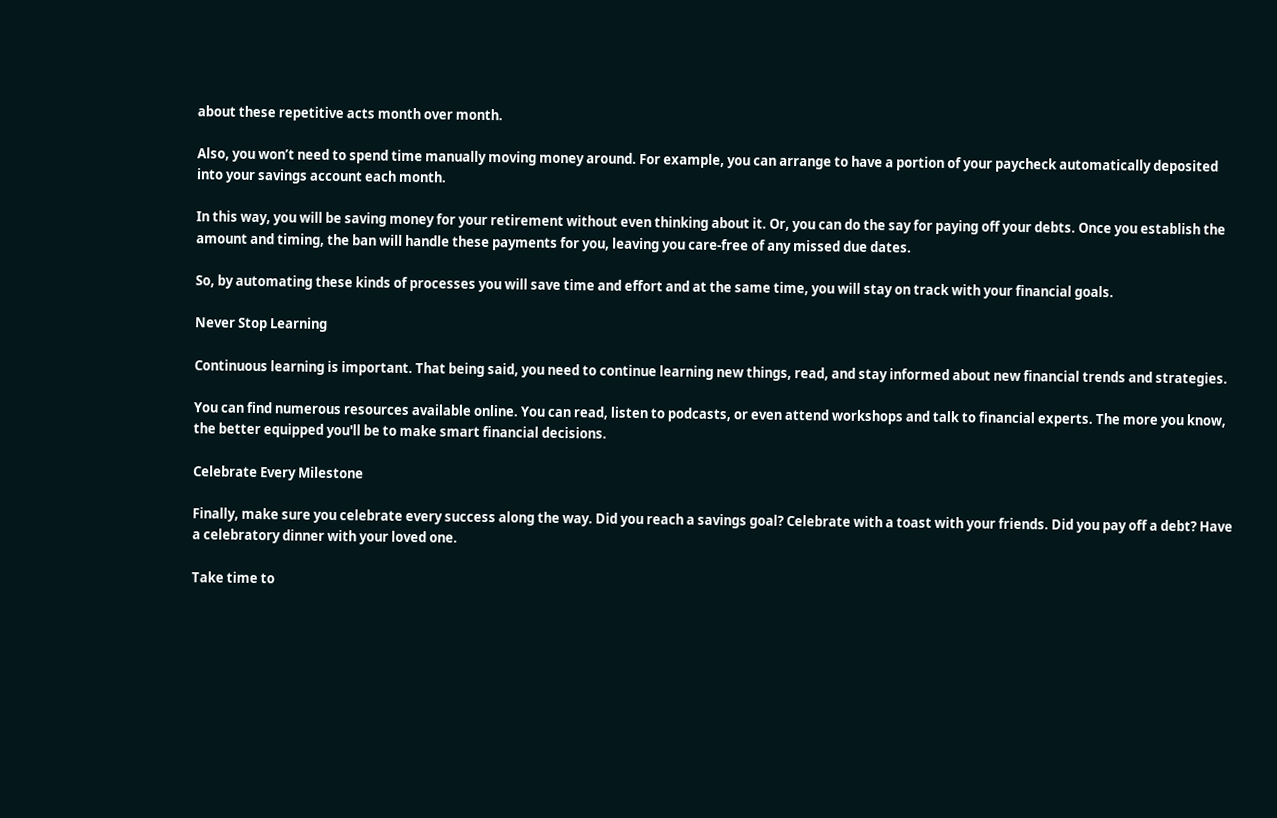about these repetitive acts month over month.

Also, you won’t need to spend time manually moving money around. For example, you can arrange to have a portion of your paycheck automatically deposited into your savings account each month.

In this way, you will be saving money for your retirement without even thinking about it. Or, you can do the say for paying off your debts. Once you establish the amount and timing, the ban will handle these payments for you, leaving you care-free of any missed due dates.

So, by automating these kinds of processes you will save time and effort and at the same time, you will stay on track with your financial goals.

Never Stop Learning

Continuous learning is important. That being said, you need to continue learning new things, read, and stay informed about new financial trends and strategies.

You can find numerous resources available online. You can read, listen to podcasts, or even attend workshops and talk to financial experts. The more you know, the better equipped you'll be to make smart financial decisions.

Celebrate Every Milestone

Finally, make sure you celebrate every success along the way. Did you reach a savings goal? Celebrate with a toast with your friends. Did you pay off a debt? Have a celebratory dinner with your loved one.

Take time to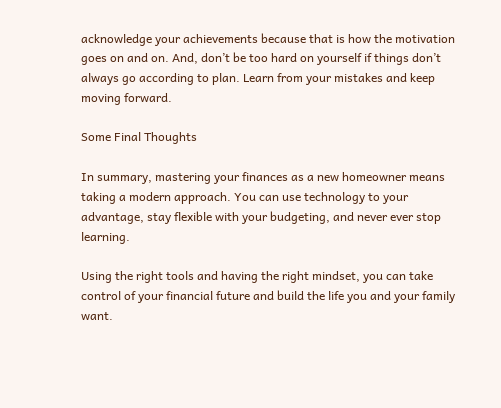acknowledge your achievements because that is how the motivation goes on and on. And, don’t be too hard on yourself if things don’t always go according to plan. Learn from your mistakes and keep moving forward.

Some Final Thoughts

In summary, mastering your finances as a new homeowner means taking a modern approach. You can use technology to your advantage, stay flexible with your budgeting, and never ever stop learning.

Using the right tools and having the right mindset, you can take control of your financial future and build the life you and your family want.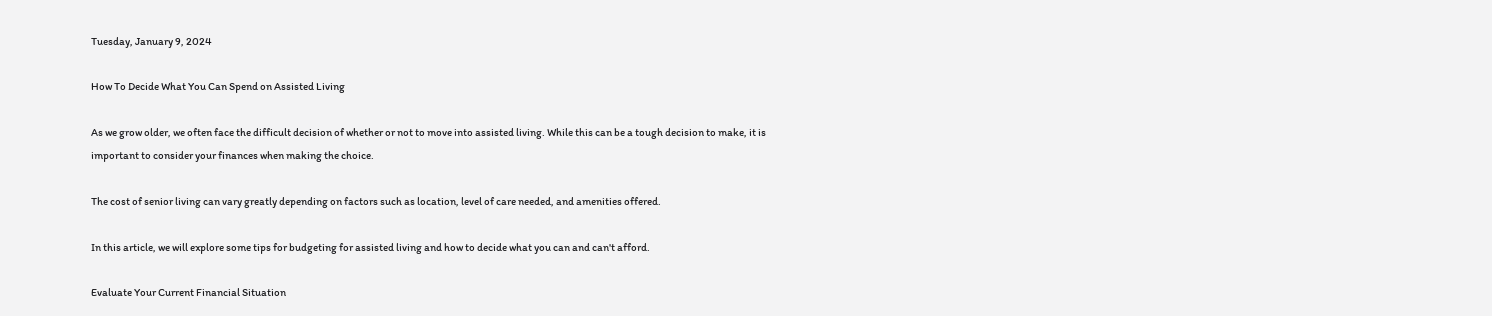Tuesday, January 9, 2024

How To Decide What You Can Spend on Assisted Living

As we grow older, we often face the difficult decision of whether or not to move into assisted living. While this can be a tough decision to make, it is important to consider your finances when making the choice.

The cost of senior living can vary greatly depending on factors such as location, level of care needed, and amenities offered.

In this article, we will explore some tips for budgeting for assisted living and how to decide what you can and can't afford.

Evaluate Your Current Financial Situation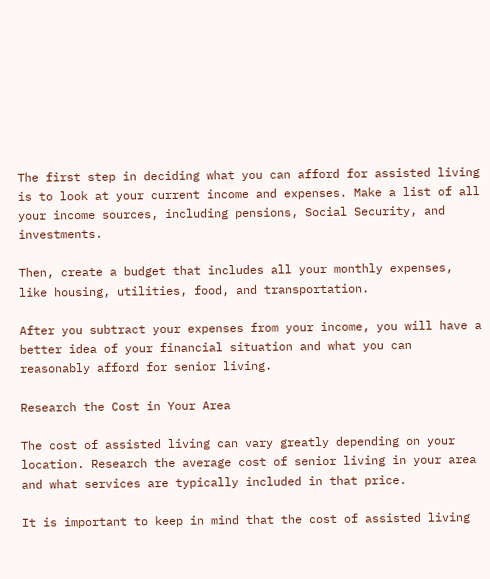The first step in deciding what you can afford for assisted living is to look at your current income and expenses. Make a list of all your income sources, including pensions, Social Security, and investments.

Then, create a budget that includes all your monthly expenses, like housing, utilities, food, and transportation.

After you subtract your expenses from your income, you will have a better idea of your financial situation and what you can reasonably afford for senior living.

Research the Cost in Your Area

The cost of assisted living can vary greatly depending on your location. Research the average cost of senior living in your area and what services are typically included in that price.

It is important to keep in mind that the cost of assisted living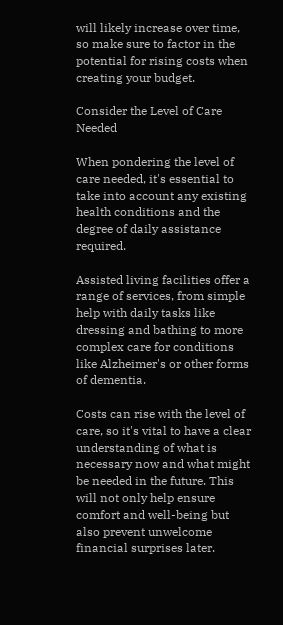will likely increase over time, so make sure to factor in the potential for rising costs when creating your budget.

Consider the Level of Care Needed

When pondering the level of care needed, it's essential to take into account any existing health conditions and the degree of daily assistance required.

Assisted living facilities offer a range of services, from simple help with daily tasks like dressing and bathing to more complex care for conditions like Alzheimer's or other forms of dementia.

Costs can rise with the level of care, so it's vital to have a clear understanding of what is necessary now and what might be needed in the future. This will not only help ensure comfort and well-being but also prevent unwelcome financial surprises later.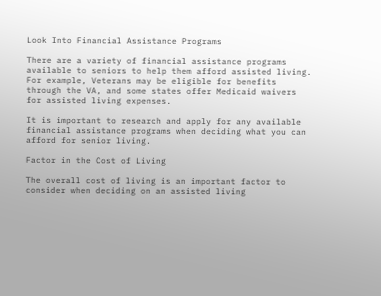Look Into Financial Assistance Programs

There are a variety of financial assistance programs available to seniors to help them afford assisted living. For example, Veterans may be eligible for benefits through the VA, and some states offer Medicaid waivers for assisted living expenses.

It is important to research and apply for any available financial assistance programs when deciding what you can afford for senior living.

Factor in the Cost of Living

The overall cost of living is an important factor to consider when deciding on an assisted living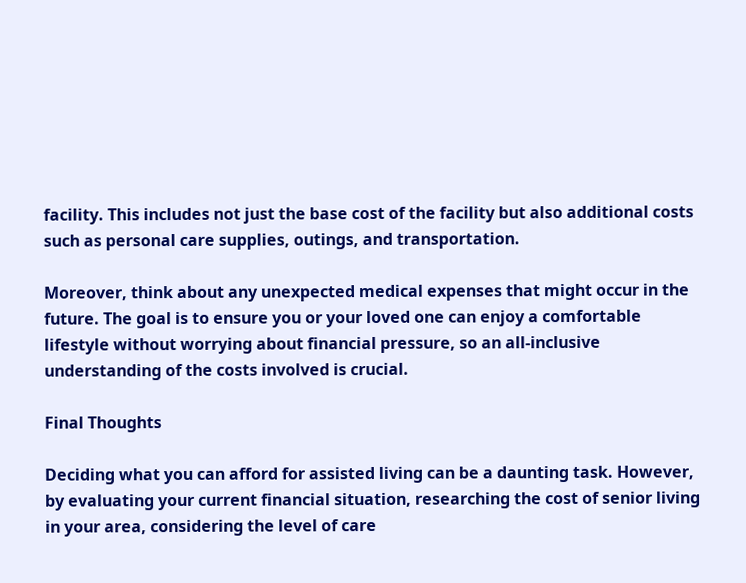facility. This includes not just the base cost of the facility but also additional costs such as personal care supplies, outings, and transportation.

Moreover, think about any unexpected medical expenses that might occur in the future. The goal is to ensure you or your loved one can enjoy a comfortable lifestyle without worrying about financial pressure, so an all-inclusive understanding of the costs involved is crucial.

Final Thoughts

Deciding what you can afford for assisted living can be a daunting task. However, by evaluating your current financial situation, researching the cost of senior living in your area, considering the level of care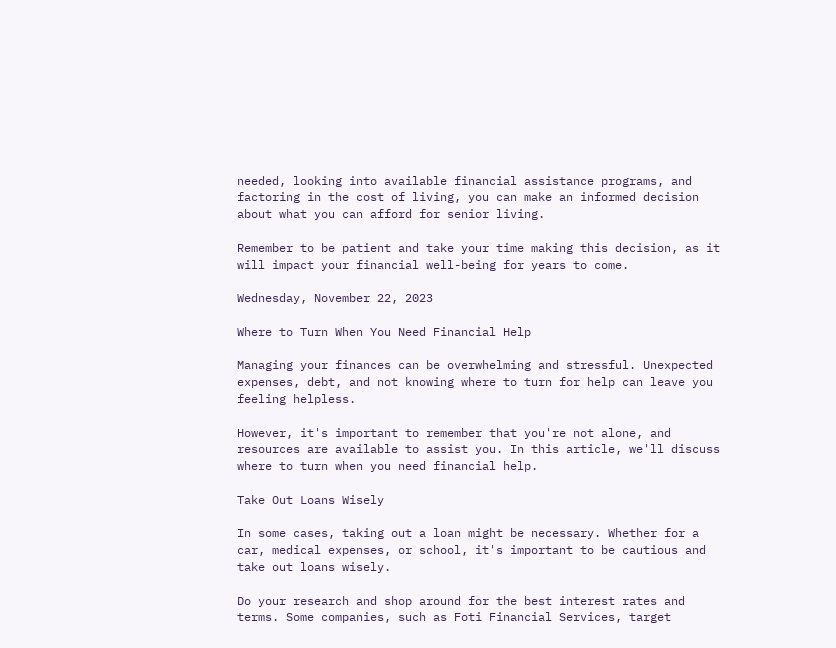needed, looking into available financial assistance programs, and factoring in the cost of living, you can make an informed decision about what you can afford for senior living.

Remember to be patient and take your time making this decision, as it will impact your financial well-being for years to come.

Wednesday, November 22, 2023

Where to Turn When You Need Financial Help

Managing your finances can be overwhelming and stressful. Unexpected expenses, debt, and not knowing where to turn for help can leave you feeling helpless.

However, it's important to remember that you're not alone, and resources are available to assist you. In this article, we'll discuss where to turn when you need financial help.

Take Out Loans Wisely

In some cases, taking out a loan might be necessary. Whether for a car, medical expenses, or school, it's important to be cautious and take out loans wisely.

Do your research and shop around for the best interest rates and terms. Some companies, such as Foti Financial Services, target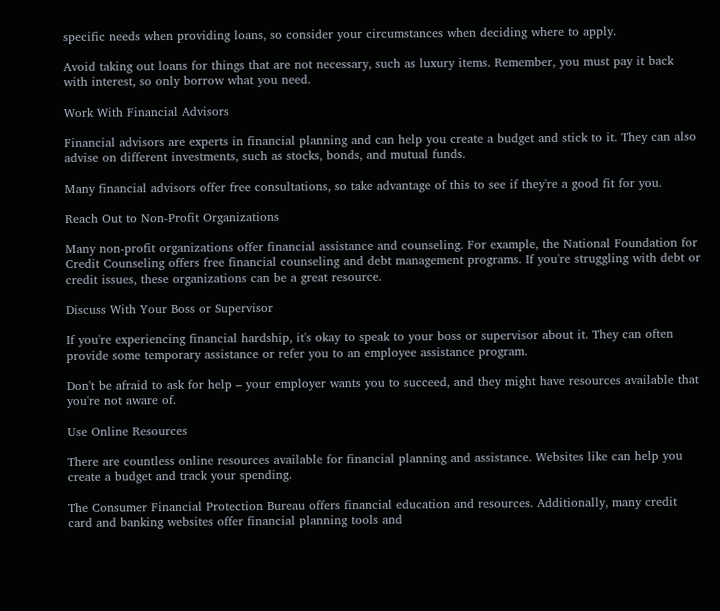specific needs when providing loans, so consider your circumstances when deciding where to apply.

Avoid taking out loans for things that are not necessary, such as luxury items. Remember, you must pay it back with interest, so only borrow what you need.

Work With Financial Advisors

Financial advisors are experts in financial planning and can help you create a budget and stick to it. They can also advise on different investments, such as stocks, bonds, and mutual funds.

Many financial advisors offer free consultations, so take advantage of this to see if they're a good fit for you.

Reach Out to Non-Profit Organizations

Many non-profit organizations offer financial assistance and counseling. For example, the National Foundation for Credit Counseling offers free financial counseling and debt management programs. If you're struggling with debt or credit issues, these organizations can be a great resource.

Discuss With Your Boss or Supervisor

If you're experiencing financial hardship, it's okay to speak to your boss or supervisor about it. They can often provide some temporary assistance or refer you to an employee assistance program.

Don't be afraid to ask for help – your employer wants you to succeed, and they might have resources available that you're not aware of.

Use Online Resources

There are countless online resources available for financial planning and assistance. Websites like can help you create a budget and track your spending.

The Consumer Financial Protection Bureau offers financial education and resources. Additionally, many credit card and banking websites offer financial planning tools and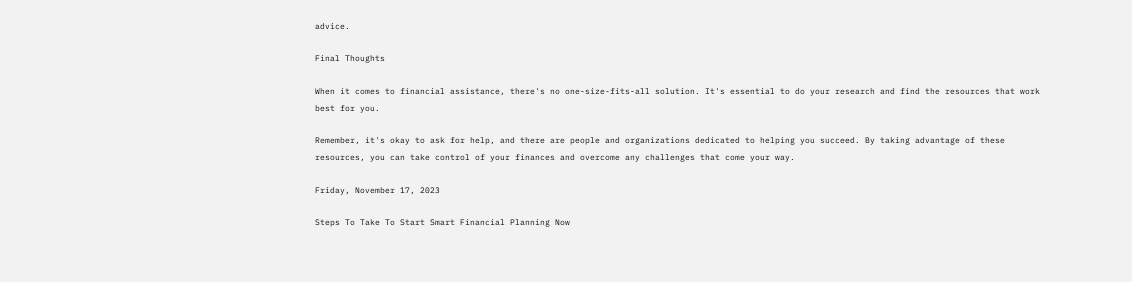advice.

Final Thoughts

When it comes to financial assistance, there's no one-size-fits-all solution. It's essential to do your research and find the resources that work best for you.

Remember, it's okay to ask for help, and there are people and organizations dedicated to helping you succeed. By taking advantage of these resources, you can take control of your finances and overcome any challenges that come your way.

Friday, November 17, 2023

Steps To Take To Start Smart Financial Planning Now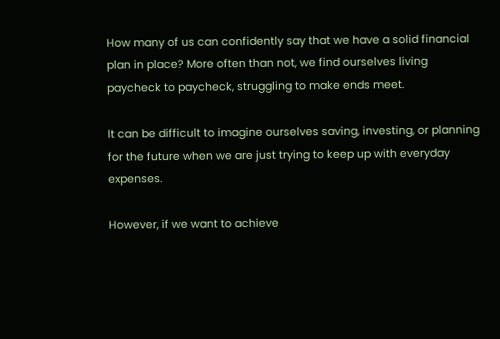How many of us can confidently say that we have a solid financial plan in place? More often than not, we find ourselves living paycheck to paycheck, struggling to make ends meet.

It can be difficult to imagine ourselves saving, investing, or planning for the future when we are just trying to keep up with everyday expenses.

However, if we want to achieve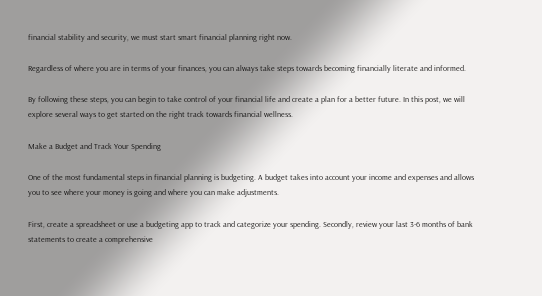financial stability and security, we must start smart financial planning right now.

Regardless of where you are in terms of your finances, you can always take steps towards becoming financially literate and informed.

By following these steps, you can begin to take control of your financial life and create a plan for a better future. In this post, we will explore several ways to get started on the right track towards financial wellness.

Make a Budget and Track Your Spending

One of the most fundamental steps in financial planning is budgeting. A budget takes into account your income and expenses and allows you to see where your money is going and where you can make adjustments.

First, create a spreadsheet or use a budgeting app to track and categorize your spending. Secondly, review your last 3-6 months of bank statements to create a comprehensive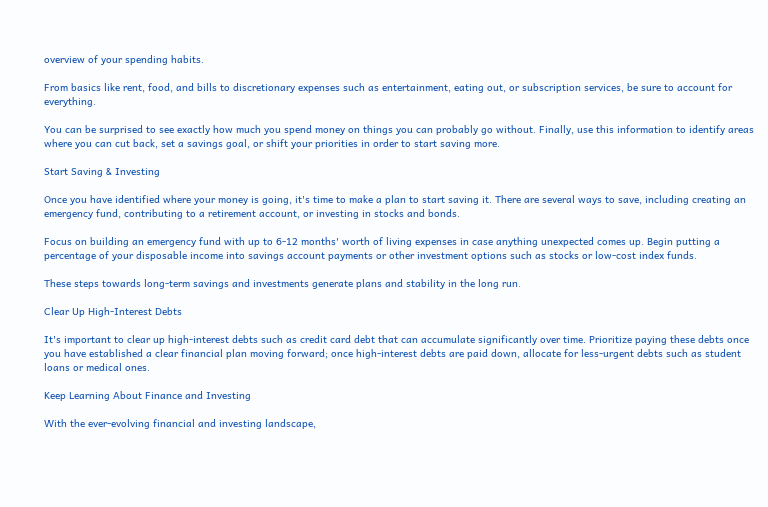overview of your spending habits.

From basics like rent, food, and bills to discretionary expenses such as entertainment, eating out, or subscription services, be sure to account for everything.

You can be surprised to see exactly how much you spend money on things you can probably go without. Finally, use this information to identify areas where you can cut back, set a savings goal, or shift your priorities in order to start saving more.

Start Saving & Investing

Once you have identified where your money is going, it's time to make a plan to start saving it. There are several ways to save, including creating an emergency fund, contributing to a retirement account, or investing in stocks and bonds.

Focus on building an emergency fund with up to 6-12 months' worth of living expenses in case anything unexpected comes up. Begin putting a percentage of your disposable income into savings account payments or other investment options such as stocks or low-cost index funds.

These steps towards long-term savings and investments generate plans and stability in the long run.

Clear Up High-Interest Debts

It's important to clear up high-interest debts such as credit card debt that can accumulate significantly over time. Prioritize paying these debts once you have established a clear financial plan moving forward; once high-interest debts are paid down, allocate for less-urgent debts such as student loans or medical ones.

Keep Learning About Finance and Investing

With the ever-evolving financial and investing landscape,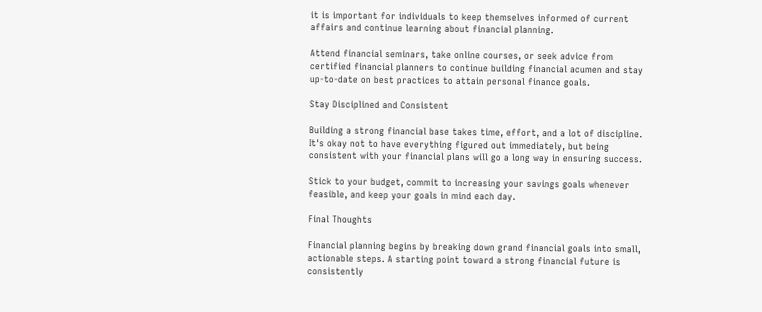it is important for individuals to keep themselves informed of current affairs and continue learning about financial planning.

Attend financial seminars, take online courses, or seek advice from certified financial planners to continue building financial acumen and stay up-to-date on best practices to attain personal finance goals.

Stay Disciplined and Consistent

Building a strong financial base takes time, effort, and a lot of discipline. It's okay not to have everything figured out immediately, but being consistent with your financial plans will go a long way in ensuring success.

Stick to your budget, commit to increasing your savings goals whenever feasible, and keep your goals in mind each day.

Final Thoughts

Financial planning begins by breaking down grand financial goals into small, actionable steps. A starting point toward a strong financial future is consistently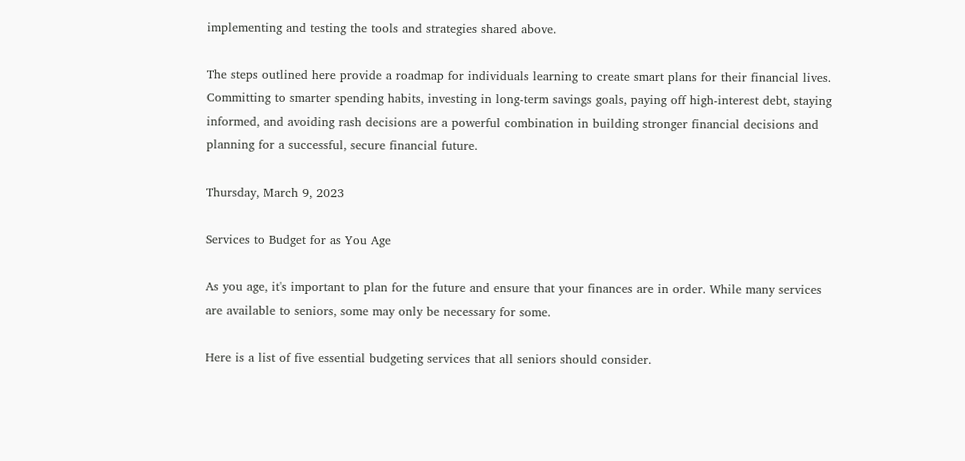implementing and testing the tools and strategies shared above.

The steps outlined here provide a roadmap for individuals learning to create smart plans for their financial lives. Committing to smarter spending habits, investing in long-term savings goals, paying off high-interest debt, staying informed, and avoiding rash decisions are a powerful combination in building stronger financial decisions and planning for a successful, secure financial future.

Thursday, March 9, 2023

Services to Budget for as You Age

As you age, it's important to plan for the future and ensure that your finances are in order. While many services are available to seniors, some may only be necessary for some.

Here is a list of five essential budgeting services that all seniors should consider.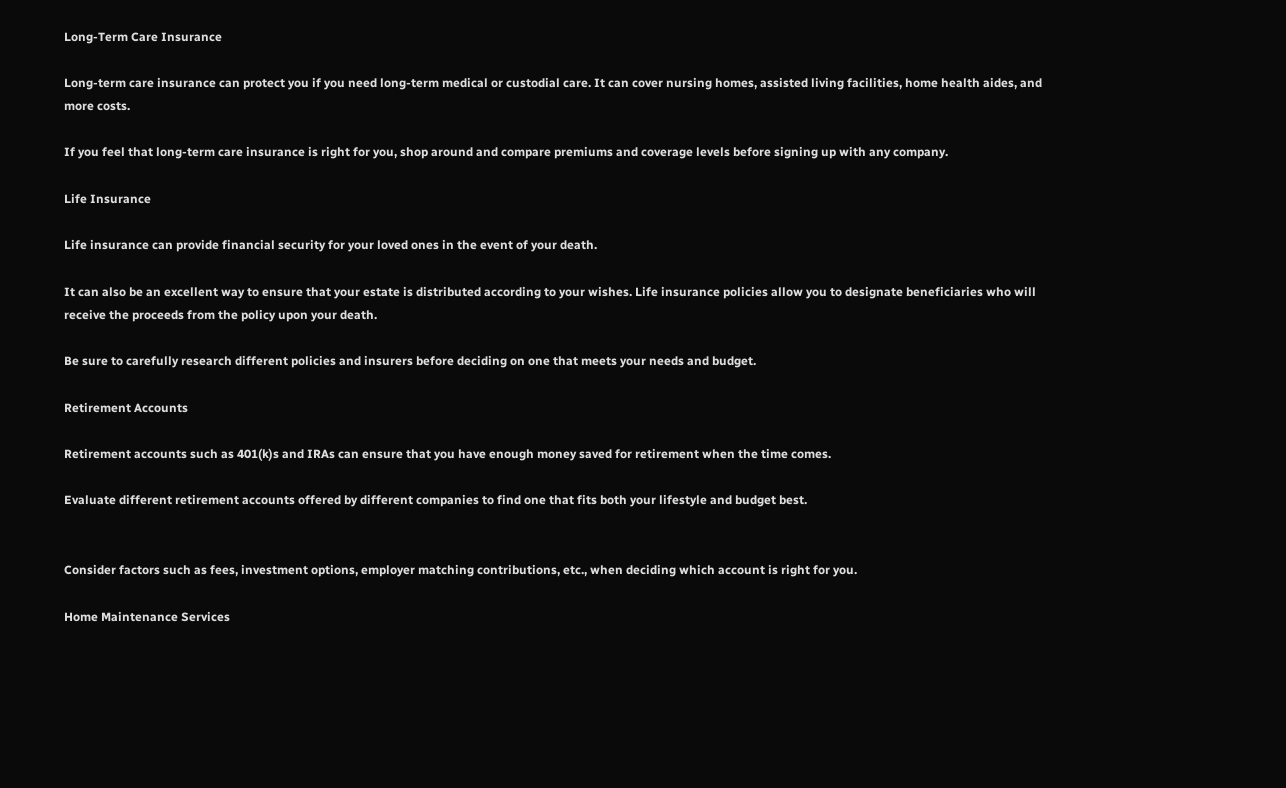Long-Term Care Insurance

Long-term care insurance can protect you if you need long-term medical or custodial care. It can cover nursing homes, assisted living facilities, home health aides, and more costs.

If you feel that long-term care insurance is right for you, shop around and compare premiums and coverage levels before signing up with any company.

Life Insurance

Life insurance can provide financial security for your loved ones in the event of your death.

It can also be an excellent way to ensure that your estate is distributed according to your wishes. Life insurance policies allow you to designate beneficiaries who will receive the proceeds from the policy upon your death.

Be sure to carefully research different policies and insurers before deciding on one that meets your needs and budget.

Retirement Accounts

Retirement accounts such as 401(k)s and IRAs can ensure that you have enough money saved for retirement when the time comes.

Evaluate different retirement accounts offered by different companies to find one that fits both your lifestyle and budget best.


Consider factors such as fees, investment options, employer matching contributions, etc., when deciding which account is right for you.

Home Maintenance Services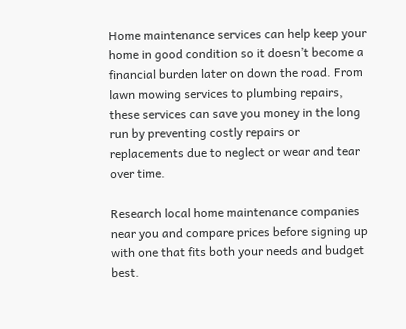Home maintenance services can help keep your home in good condition so it doesn’t become a financial burden later on down the road. From lawn mowing services to plumbing repairs, these services can save you money in the long run by preventing costly repairs or replacements due to neglect or wear and tear over time.

Research local home maintenance companies near you and compare prices before signing up with one that fits both your needs and budget best.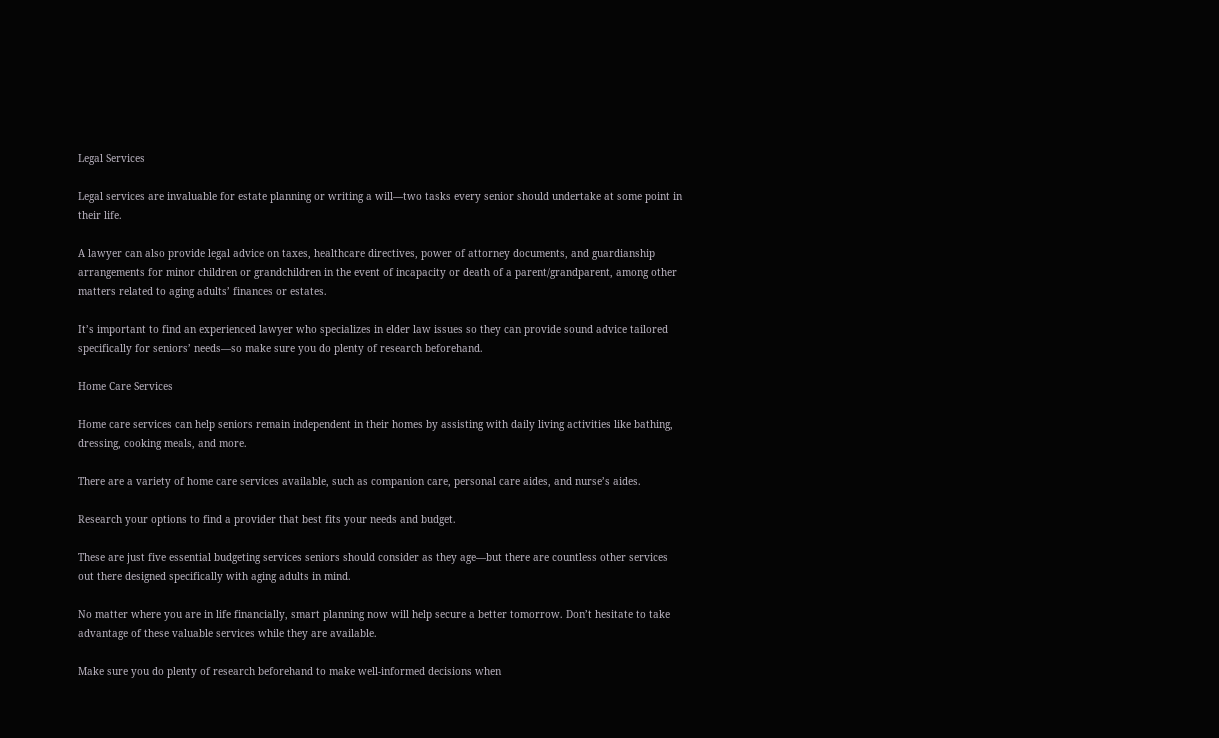Legal Services

Legal services are invaluable for estate planning or writing a will—two tasks every senior should undertake at some point in their life.

A lawyer can also provide legal advice on taxes, healthcare directives, power of attorney documents, and guardianship arrangements for minor children or grandchildren in the event of incapacity or death of a parent/grandparent, among other matters related to aging adults’ finances or estates.

It’s important to find an experienced lawyer who specializes in elder law issues so they can provide sound advice tailored specifically for seniors’ needs—so make sure you do plenty of research beforehand.

Home Care Services

Home care services can help seniors remain independent in their homes by assisting with daily living activities like bathing, dressing, cooking meals, and more.

There are a variety of home care services available, such as companion care, personal care aides, and nurse’s aides.

Research your options to find a provider that best fits your needs and budget.

These are just five essential budgeting services seniors should consider as they age—but there are countless other services out there designed specifically with aging adults in mind.

No matter where you are in life financially, smart planning now will help secure a better tomorrow. Don’t hesitate to take advantage of these valuable services while they are available.

Make sure you do plenty of research beforehand to make well-informed decisions when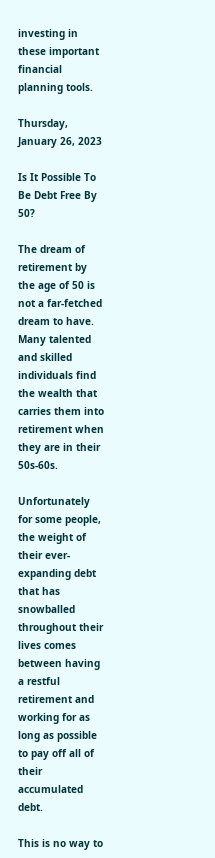investing in these important financial planning tools.

Thursday, January 26, 2023

Is It Possible To Be Debt Free By 50?

The dream of retirement by the age of 50 is not a far-fetched dream to have. Many talented and skilled individuals find the wealth that carries them into retirement when they are in their 50s-60s.

Unfortunately for some people, the weight of their ever-expanding debt that has snowballed throughout their lives comes between having a restful retirement and working for as long as possible to pay off all of their accumulated debt.

This is no way to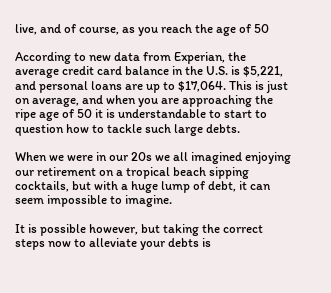live, and of course, as you reach the age of 50

According to new data from Experian, the average credit card balance in the U.S. is $5,221, and personal loans are up to $17,064. This is just on average, and when you are approaching the ripe age of 50 it is understandable to start to question how to tackle such large debts.

When we were in our 20s we all imagined enjoying our retirement on a tropical beach sipping cocktails, but with a huge lump of debt, it can seem impossible to imagine.

It is possible however, but taking the correct steps now to alleviate your debts is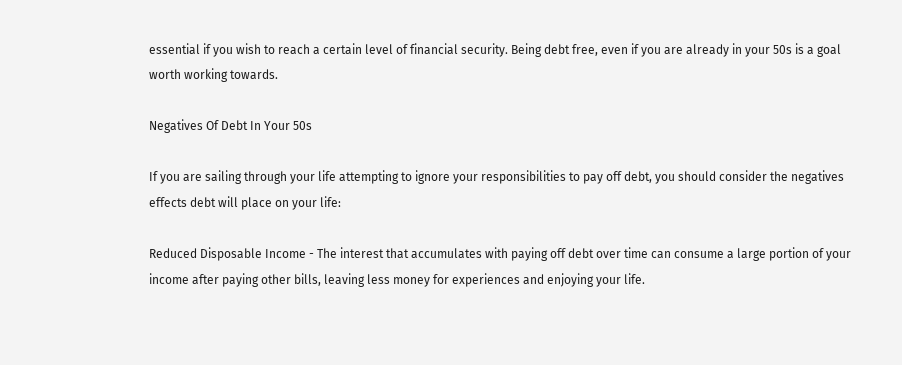essential if you wish to reach a certain level of financial security. Being debt free, even if you are already in your 50s is a goal worth working towards.

Negatives Of Debt In Your 50s

If you are sailing through your life attempting to ignore your responsibilities to pay off debt, you should consider the negatives effects debt will place on your life:

Reduced Disposable Income - The interest that accumulates with paying off debt over time can consume a large portion of your income after paying other bills, leaving less money for experiences and enjoying your life.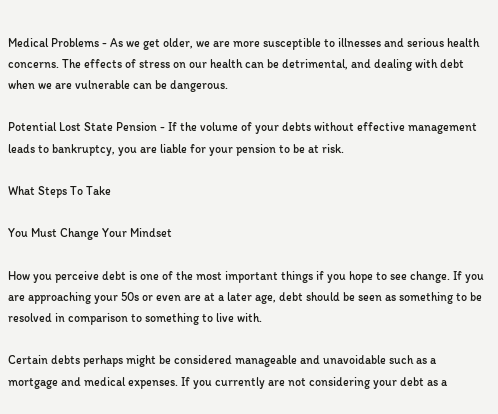Medical Problems - As we get older, we are more susceptible to illnesses and serious health concerns. The effects of stress on our health can be detrimental, and dealing with debt when we are vulnerable can be dangerous.

Potential Lost State Pension - If the volume of your debts without effective management leads to bankruptcy, you are liable for your pension to be at risk.

What Steps To Take

You Must Change Your Mindset

How you perceive debt is one of the most important things if you hope to see change. If you are approaching your 50s or even are at a later age, debt should be seen as something to be resolved in comparison to something to live with.

Certain debts perhaps might be considered manageable and unavoidable such as a mortgage and medical expenses. If you currently are not considering your debt as a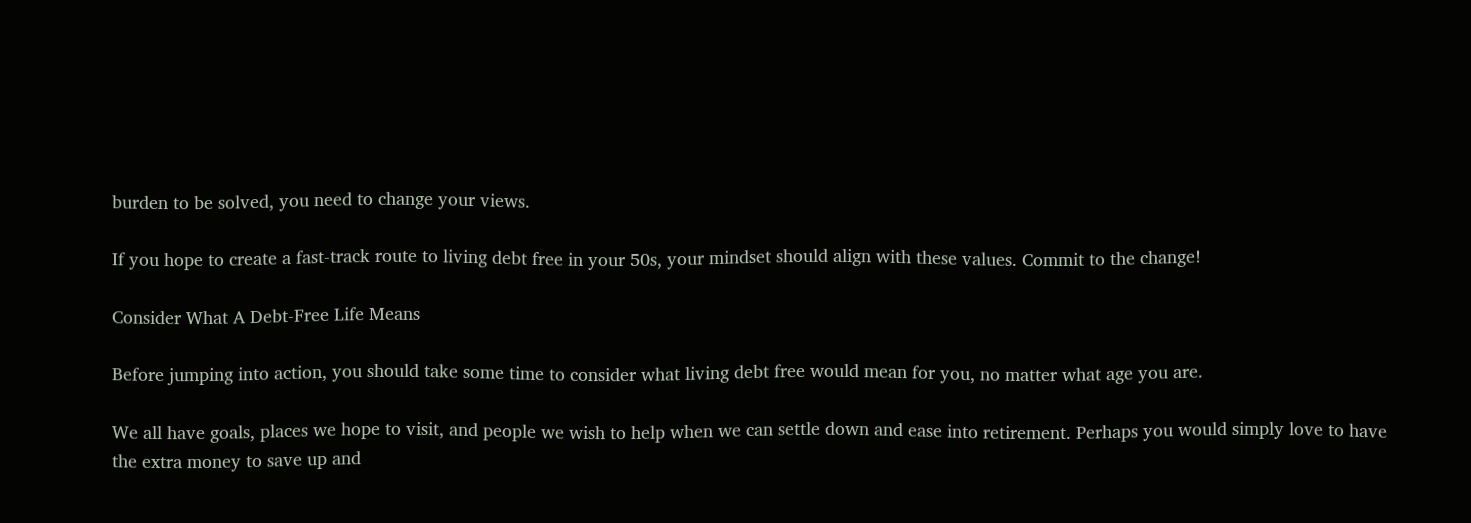burden to be solved, you need to change your views.

If you hope to create a fast-track route to living debt free in your 50s, your mindset should align with these values. Commit to the change!

Consider What A Debt-Free Life Means

Before jumping into action, you should take some time to consider what living debt free would mean for you, no matter what age you are.

We all have goals, places we hope to visit, and people we wish to help when we can settle down and ease into retirement. Perhaps you would simply love to have the extra money to save up and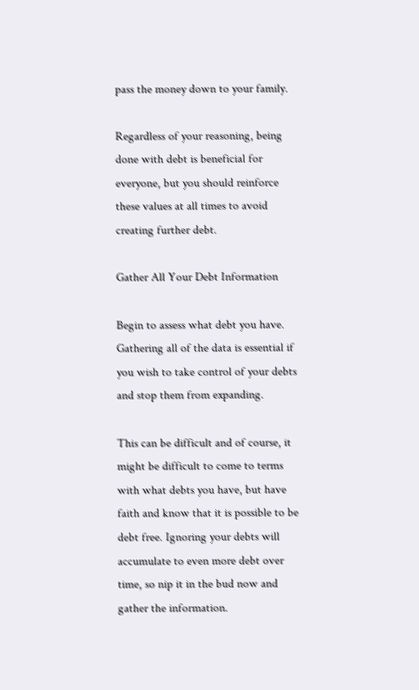pass the money down to your family.

Regardless of your reasoning, being done with debt is beneficial for everyone, but you should reinforce these values at all times to avoid creating further debt.

Gather All Your Debt Information

Begin to assess what debt you have. Gathering all of the data is essential if you wish to take control of your debts and stop them from expanding.

This can be difficult and of course, it might be difficult to come to terms with what debts you have, but have faith and know that it is possible to be debt free. Ignoring your debts will accumulate to even more debt over time, so nip it in the bud now and gather the information.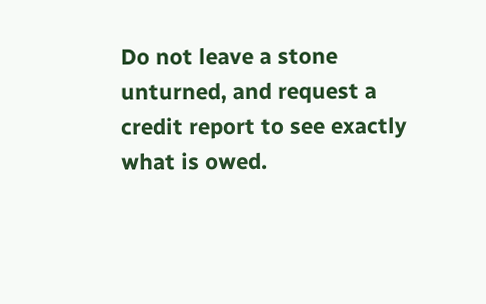Do not leave a stone unturned, and request a credit report to see exactly what is owed.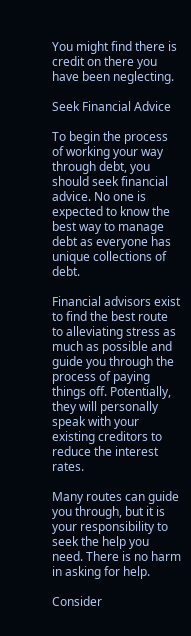You might find there is credit on there you have been neglecting.

Seek Financial Advice

To begin the process of working your way through debt, you should seek financial advice. No one is expected to know the best way to manage debt as everyone has unique collections of debt.

Financial advisors exist to find the best route to alleviating stress as much as possible and guide you through the process of paying things off. Potentially, they will personally speak with your existing creditors to reduce the interest rates.

Many routes can guide you through, but it is your responsibility to seek the help you need. There is no harm in asking for help.

Consider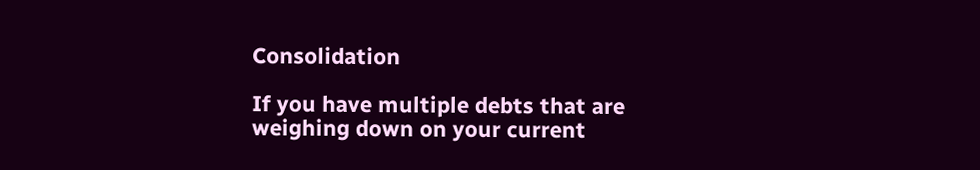Consolidation

If you have multiple debts that are weighing down on your current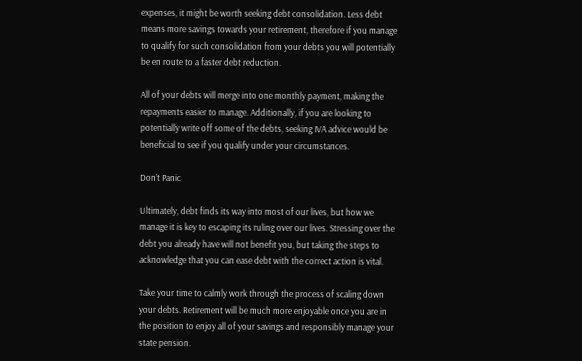expenses, it might be worth seeking debt consolidation. Less debt means more savings towards your retirement, therefore if you manage to qualify for such consolidation from your debts you will potentially be en route to a faster debt reduction.

All of your debts will merge into one monthly payment, making the repayments easier to manage. Additionally, if you are looking to potentially write off some of the debts, seeking IVA advice would be beneficial to see if you qualify under your circumstances.

Don’t Panic

Ultimately, debt finds its way into most of our lives, but how we manage it is key to escaping its ruling over our lives. Stressing over the debt you already have will not benefit you, but taking the steps to acknowledge that you can ease debt with the correct action is vital.

Take your time to calmly work through the process of scaling down your debts. Retirement will be much more enjoyable once you are in the position to enjoy all of your savings and responsibly manage your state pension.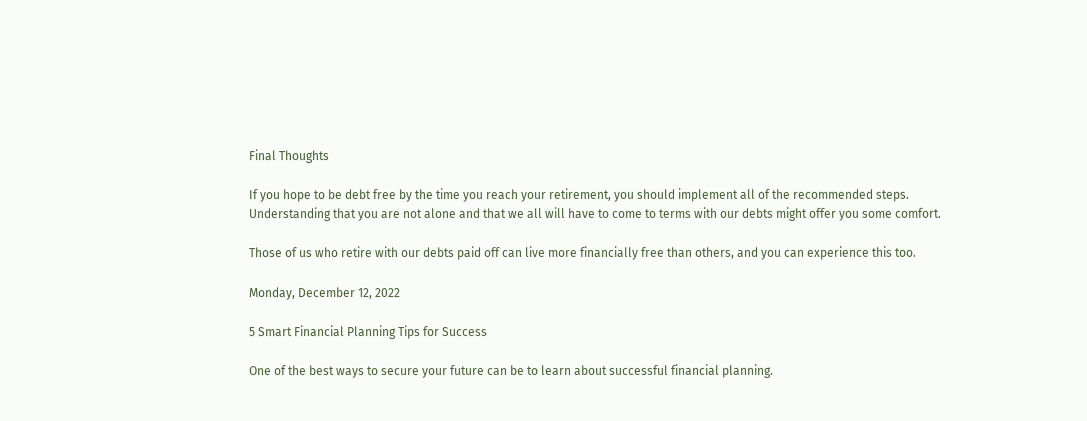Final Thoughts

If you hope to be debt free by the time you reach your retirement, you should implement all of the recommended steps. Understanding that you are not alone and that we all will have to come to terms with our debts might offer you some comfort.

Those of us who retire with our debts paid off can live more financially free than others, and you can experience this too.

Monday, December 12, 2022

5 Smart Financial Planning Tips for Success

One of the best ways to secure your future can be to learn about successful financial planning.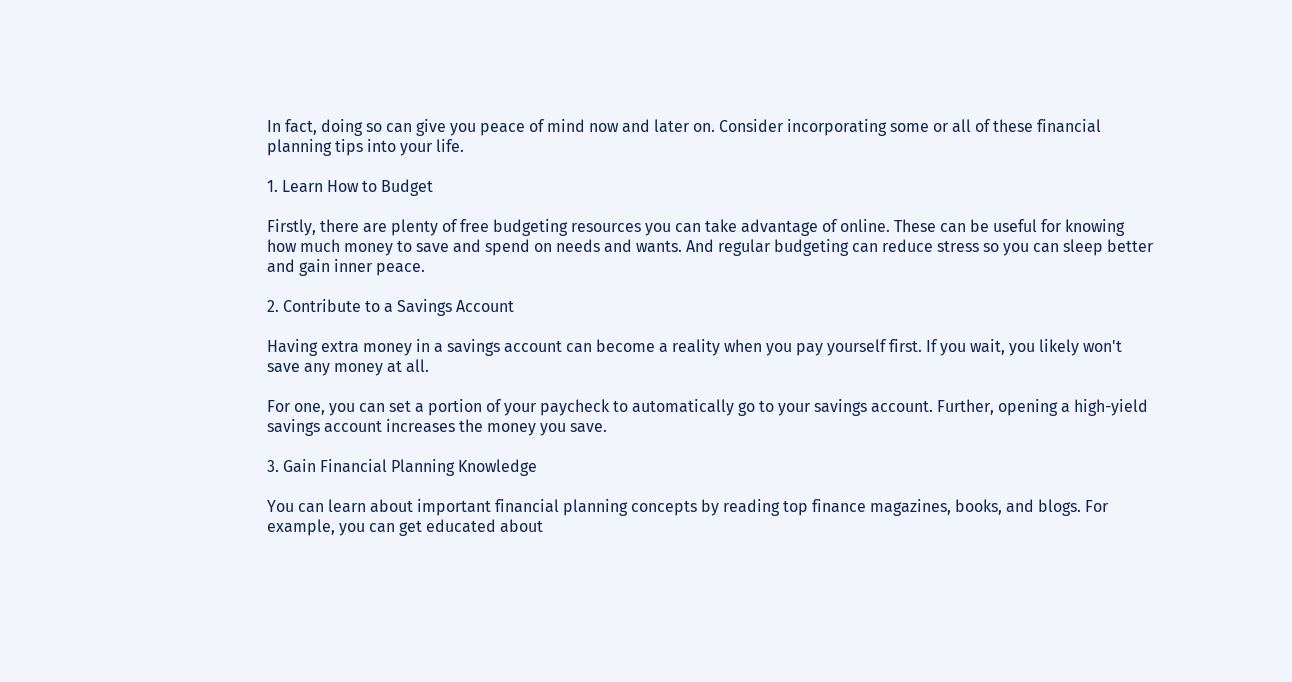In fact, doing so can give you peace of mind now and later on. Consider incorporating some or all of these financial planning tips into your life.

1. Learn How to Budget

Firstly, there are plenty of free budgeting resources you can take advantage of online. These can be useful for knowing how much money to save and spend on needs and wants. And regular budgeting can reduce stress so you can sleep better and gain inner peace.

2. Contribute to a Savings Account

Having extra money in a savings account can become a reality when you pay yourself first. If you wait, you likely won't save any money at all.

For one, you can set a portion of your paycheck to automatically go to your savings account. Further, opening a high-yield savings account increases the money you save.

3. Gain Financial Planning Knowledge

You can learn about important financial planning concepts by reading top finance magazines, books, and blogs. For example, you can get educated about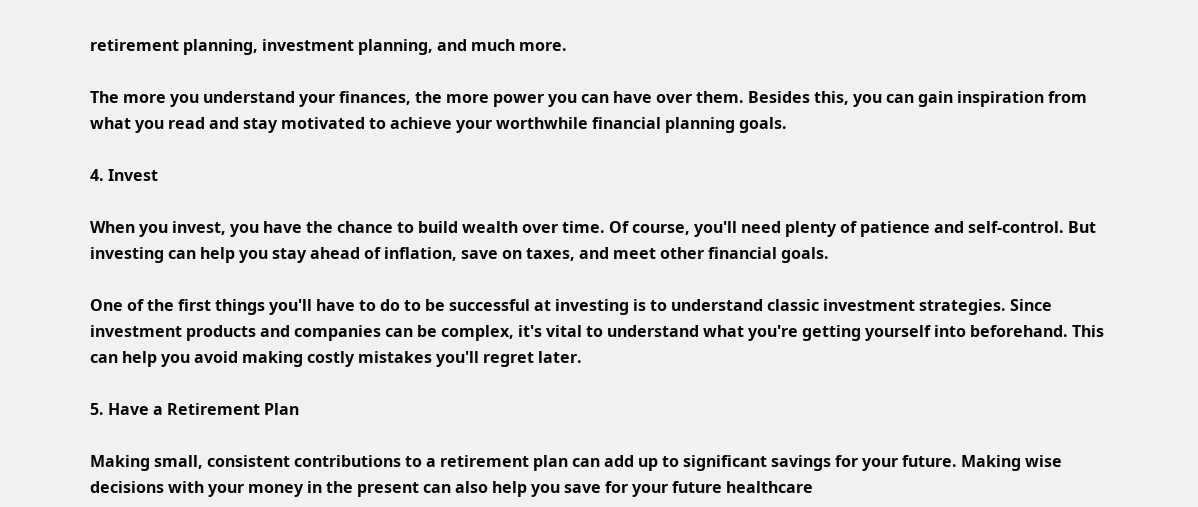retirement planning, investment planning, and much more.

The more you understand your finances, the more power you can have over them. Besides this, you can gain inspiration from what you read and stay motivated to achieve your worthwhile financial planning goals.

4. Invest

When you invest, you have the chance to build wealth over time. Of course, you'll need plenty of patience and self-control. But investing can help you stay ahead of inflation, save on taxes, and meet other financial goals.

One of the first things you'll have to do to be successful at investing is to understand classic investment strategies. Since investment products and companies can be complex, it's vital to understand what you're getting yourself into beforehand. This can help you avoid making costly mistakes you'll regret later.

5. Have a Retirement Plan

Making small, consistent contributions to a retirement plan can add up to significant savings for your future. Making wise decisions with your money in the present can also help you save for your future healthcare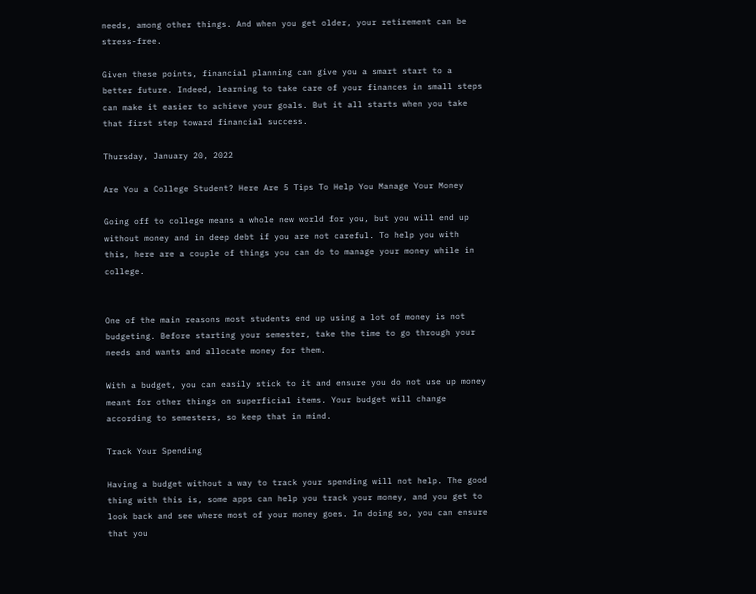needs, among other things. And when you get older, your retirement can be stress-free.

Given these points, financial planning can give you a smart start to a better future. Indeed, learning to take care of your finances in small steps can make it easier to achieve your goals. But it all starts when you take that first step toward financial success.

Thursday, January 20, 2022

Are You a College Student? Here Are 5 Tips To Help You Manage Your Money

Going off to college means a whole new world for you, but you will end up without money and in deep debt if you are not careful. To help you with this, here are a couple of things you can do to manage your money while in college.


One of the main reasons most students end up using a lot of money is not budgeting. Before starting your semester, take the time to go through your needs and wants and allocate money for them.

With a budget, you can easily stick to it and ensure you do not use up money meant for other things on superficial items. Your budget will change according to semesters, so keep that in mind.

Track Your Spending

Having a budget without a way to track your spending will not help. The good thing with this is, some apps can help you track your money, and you get to look back and see where most of your money goes. In doing so, you can ensure that you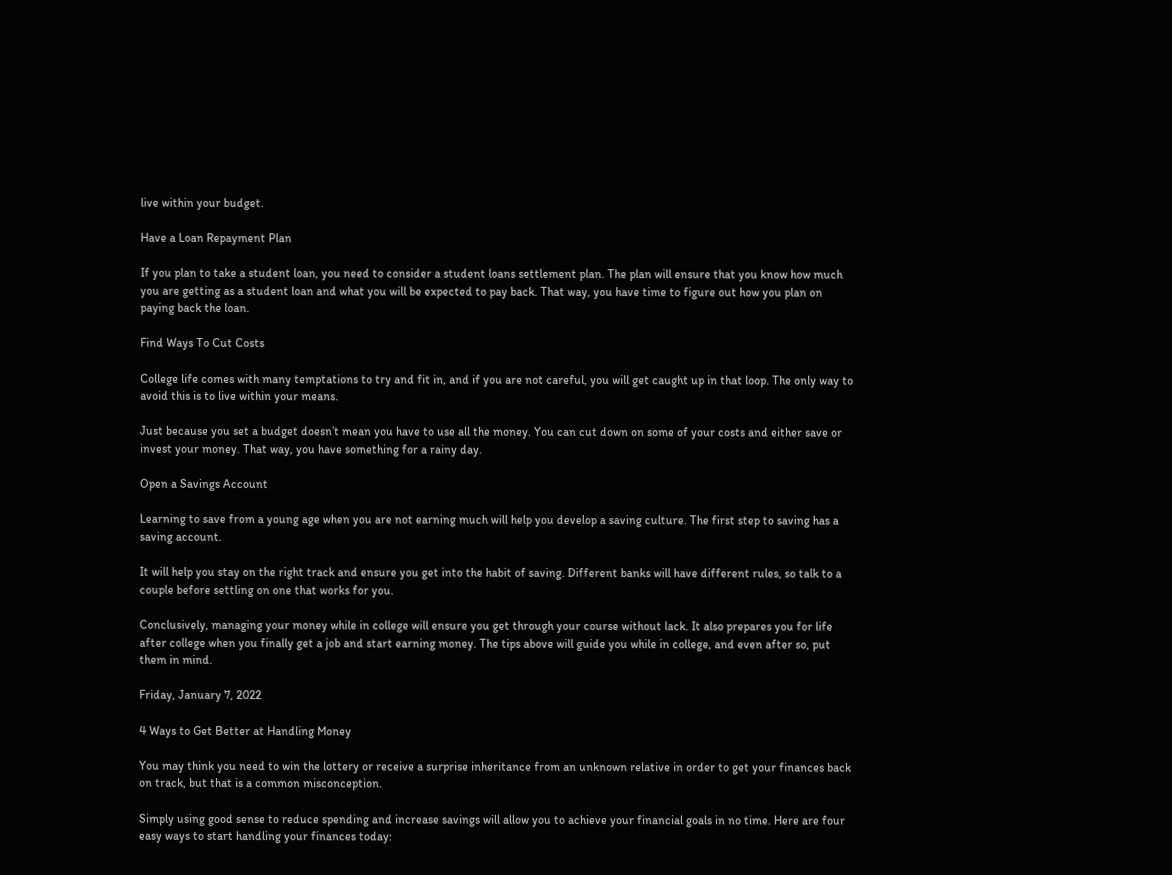live within your budget.

Have a Loan Repayment Plan

If you plan to take a student loan, you need to consider a student loans settlement plan. The plan will ensure that you know how much you are getting as a student loan and what you will be expected to pay back. That way, you have time to figure out how you plan on paying back the loan.

Find Ways To Cut Costs

College life comes with many temptations to try and fit in, and if you are not careful, you will get caught up in that loop. The only way to avoid this is to live within your means.

Just because you set a budget doesn’t mean you have to use all the money. You can cut down on some of your costs and either save or invest your money. That way, you have something for a rainy day.

Open a Savings Account

Learning to save from a young age when you are not earning much will help you develop a saving culture. The first step to saving has a saving account.

It will help you stay on the right track and ensure you get into the habit of saving. Different banks will have different rules, so talk to a couple before settling on one that works for you.

Conclusively, managing your money while in college will ensure you get through your course without lack. It also prepares you for life after college when you finally get a job and start earning money. The tips above will guide you while in college, and even after so, put them in mind.

Friday, January 7, 2022

4 Ways to Get Better at Handling Money

You may think you need to win the lottery or receive a surprise inheritance from an unknown relative in order to get your finances back on track, but that is a common misconception.

Simply using good sense to reduce spending and increase savings will allow you to achieve your financial goals in no time. Here are four easy ways to start handling your finances today: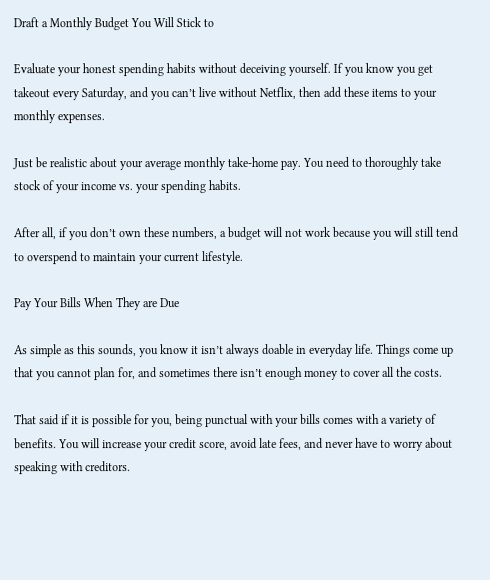Draft a Monthly Budget You Will Stick to

Evaluate your honest spending habits without deceiving yourself. If you know you get takeout every Saturday, and you can’t live without Netflix, then add these items to your monthly expenses.

Just be realistic about your average monthly take-home pay. You need to thoroughly take stock of your income vs. your spending habits.

After all, if you don’t own these numbers, a budget will not work because you will still tend to overspend to maintain your current lifestyle.

Pay Your Bills When They are Due

As simple as this sounds, you know it isn’t always doable in everyday life. Things come up that you cannot plan for, and sometimes there isn’t enough money to cover all the costs.

That said if it is possible for you, being punctual with your bills comes with a variety of benefits. You will increase your credit score, avoid late fees, and never have to worry about speaking with creditors.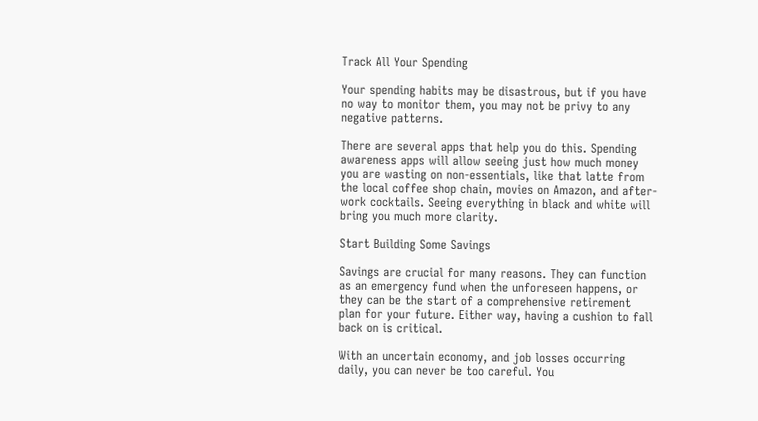Track All Your Spending

Your spending habits may be disastrous, but if you have no way to monitor them, you may not be privy to any negative patterns.

There are several apps that help you do this. Spending awareness apps will allow seeing just how much money you are wasting on non-essentials, like that latte from the local coffee shop chain, movies on Amazon, and after-work cocktails. Seeing everything in black and white will bring you much more clarity.

Start Building Some Savings

Savings are crucial for many reasons. They can function as an emergency fund when the unforeseen happens, or they can be the start of a comprehensive retirement plan for your future. Either way, having a cushion to fall back on is critical.

With an uncertain economy, and job losses occurring daily, you can never be too careful. You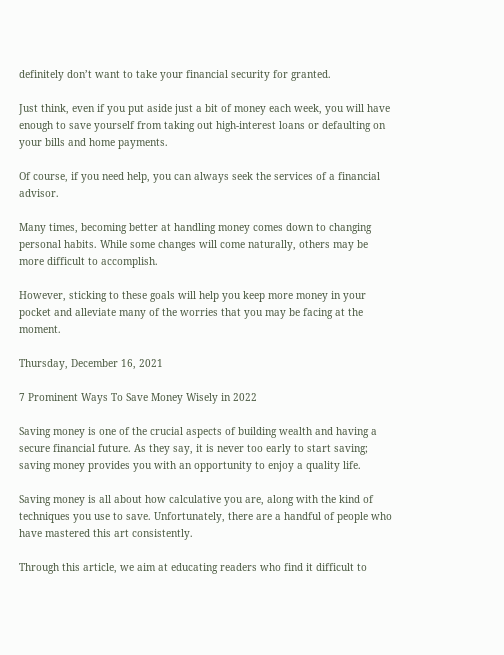definitely don’t want to take your financial security for granted.

Just think, even if you put aside just a bit of money each week, you will have enough to save yourself from taking out high-interest loans or defaulting on your bills and home payments.

Of course, if you need help, you can always seek the services of a financial advisor.

Many times, becoming better at handling money comes down to changing personal habits. While some changes will come naturally, others may be more difficult to accomplish.

However, sticking to these goals will help you keep more money in your pocket and alleviate many of the worries that you may be facing at the moment.

Thursday, December 16, 2021

7 Prominent Ways To Save Money Wisely in 2022

Saving money is one of the crucial aspects of building wealth and having a secure financial future. As they say, it is never too early to start saving; saving money provides you with an opportunity to enjoy a quality life.

Saving money is all about how calculative you are, along with the kind of techniques you use to save. Unfortunately, there are a handful of people who have mastered this art consistently.

Through this article, we aim at educating readers who find it difficult to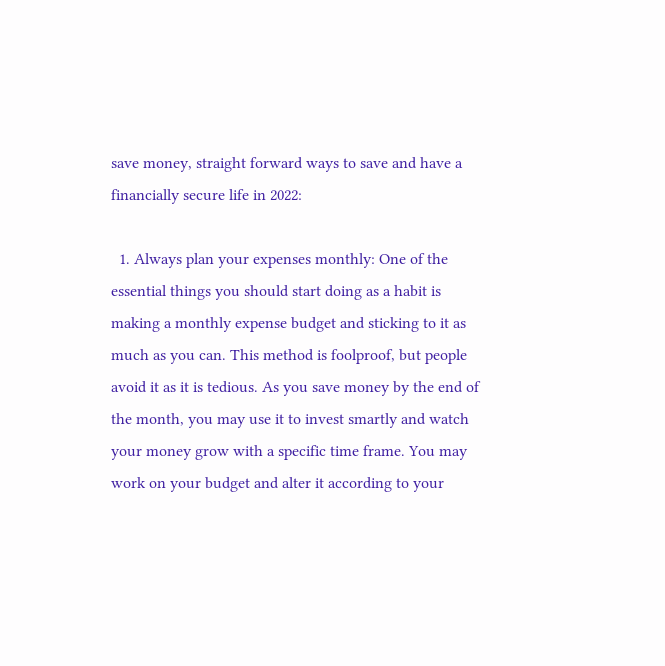save money, straight forward ways to save and have a financially secure life in 2022:

  1. Always plan your expenses monthly: One of the essential things you should start doing as a habit is making a monthly expense budget and sticking to it as much as you can. This method is foolproof, but people avoid it as it is tedious. As you save money by the end of the month, you may use it to invest smartly and watch your money grow with a specific time frame. You may work on your budget and alter it according to your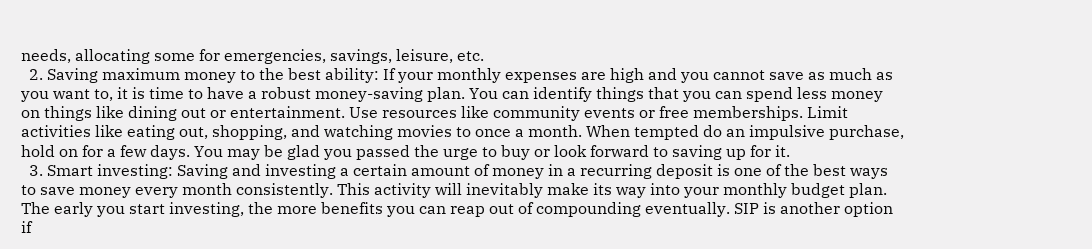needs, allocating some for emergencies, savings, leisure, etc.
  2. Saving maximum money to the best ability: If your monthly expenses are high and you cannot save as much as you want to, it is time to have a robust money-saving plan. You can identify things that you can spend less money on things like dining out or entertainment. Use resources like community events or free memberships. Limit activities like eating out, shopping, and watching movies to once a month. When tempted do an impulsive purchase, hold on for a few days. You may be glad you passed the urge to buy or look forward to saving up for it.
  3. Smart investing: Saving and investing a certain amount of money in a recurring deposit is one of the best ways to save money every month consistently. This activity will inevitably make its way into your monthly budget plan. The early you start investing, the more benefits you can reap out of compounding eventually. SIP is another option if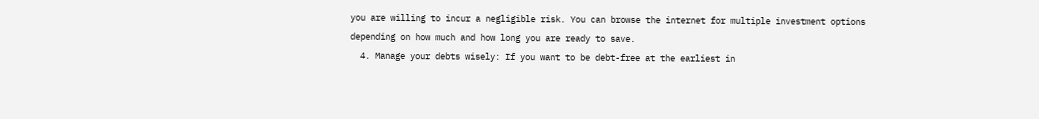you are willing to incur a negligible risk. You can browse the internet for multiple investment options depending on how much and how long you are ready to save.
  4. Manage your debts wisely: If you want to be debt-free at the earliest in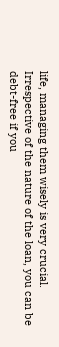life, managing them wisely is very crucial. Irrespective of the nature of the loan, you can be debt-free if you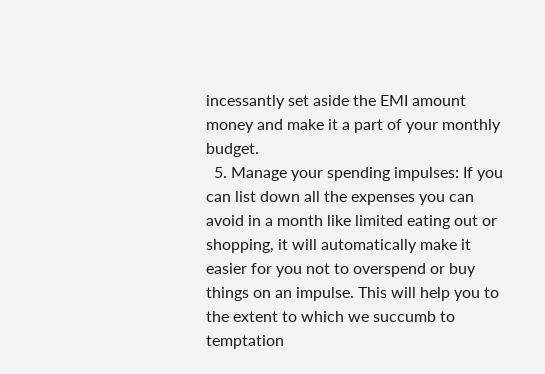incessantly set aside the EMI amount money and make it a part of your monthly budget.
  5. Manage your spending impulses: If you can list down all the expenses you can avoid in a month like limited eating out or shopping, it will automatically make it easier for you not to overspend or buy things on an impulse. This will help you to the extent to which we succumb to temptation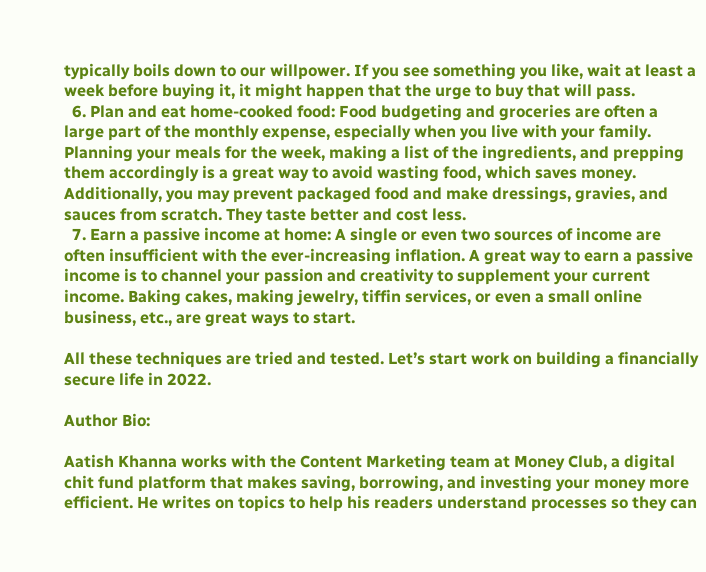typically boils down to our willpower. If you see something you like, wait at least a week before buying it, it might happen that the urge to buy that will pass.
  6. Plan and eat home-cooked food: Food budgeting and groceries are often a large part of the monthly expense, especially when you live with your family. Planning your meals for the week, making a list of the ingredients, and prepping them accordingly is a great way to avoid wasting food, which saves money. Additionally, you may prevent packaged food and make dressings, gravies, and sauces from scratch. They taste better and cost less.
  7. Earn a passive income at home: A single or even two sources of income are often insufficient with the ever-increasing inflation. A great way to earn a passive income is to channel your passion and creativity to supplement your current income. Baking cakes, making jewelry, tiffin services, or even a small online business, etc., are great ways to start.

All these techniques are tried and tested. Let’s start work on building a financially secure life in 2022.

Author Bio:

Aatish Khanna works with the Content Marketing team at Money Club, a digital chit fund platform that makes saving, borrowing, and investing your money more efficient. He writes on topics to help his readers understand processes so they can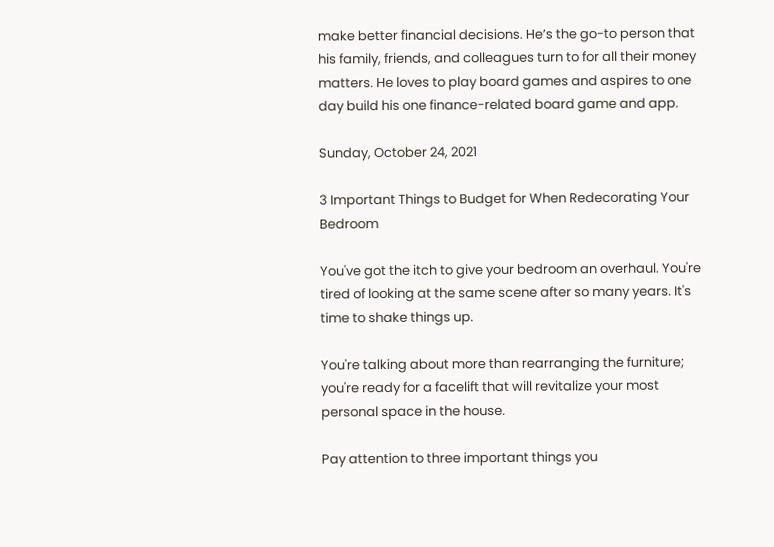make better financial decisions. He’s the go-to person that his family, friends, and colleagues turn to for all their money matters. He loves to play board games and aspires to one day build his one finance-related board game and app.

Sunday, October 24, 2021

3 Important Things to Budget for When Redecorating Your Bedroom

You've got the itch to give your bedroom an overhaul. You're tired of looking at the same scene after so many years. It's time to shake things up.

You're talking about more than rearranging the furniture; you're ready for a facelift that will revitalize your most personal space in the house.

Pay attention to three important things you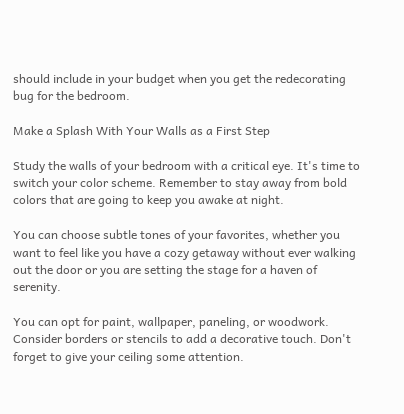should include in your budget when you get the redecorating bug for the bedroom.

Make a Splash With Your Walls as a First Step

Study the walls of your bedroom with a critical eye. It's time to switch your color scheme. Remember to stay away from bold colors that are going to keep you awake at night.

You can choose subtle tones of your favorites, whether you want to feel like you have a cozy getaway without ever walking out the door or you are setting the stage for a haven of serenity.

You can opt for paint, wallpaper, paneling, or woodwork. Consider borders or stencils to add a decorative touch. Don't forget to give your ceiling some attention.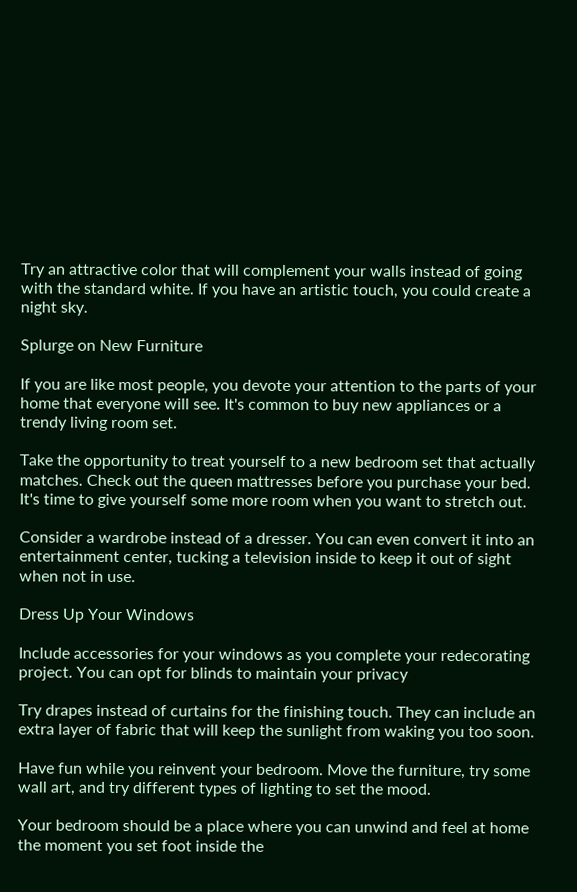Try an attractive color that will complement your walls instead of going with the standard white. If you have an artistic touch, you could create a night sky.

Splurge on New Furniture

If you are like most people, you devote your attention to the parts of your home that everyone will see. It's common to buy new appliances or a trendy living room set.

Take the opportunity to treat yourself to a new bedroom set that actually matches. Check out the queen mattresses before you purchase your bed. It's time to give yourself some more room when you want to stretch out.

Consider a wardrobe instead of a dresser. You can even convert it into an entertainment center, tucking a television inside to keep it out of sight when not in use.

Dress Up Your Windows

Include accessories for your windows as you complete your redecorating project. You can opt for blinds to maintain your privacy

Try drapes instead of curtains for the finishing touch. They can include an extra layer of fabric that will keep the sunlight from waking you too soon.

Have fun while you reinvent your bedroom. Move the furniture, try some wall art, and try different types of lighting to set the mood.

Your bedroom should be a place where you can unwind and feel at home the moment you set foot inside the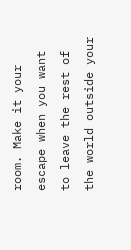room. Make it your escape when you want to leave the rest of the world outside your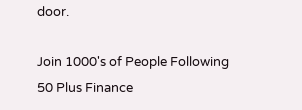door.

Join 1000's of People Following 50 Plus Finance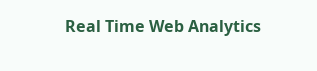Real Time Web Analytics